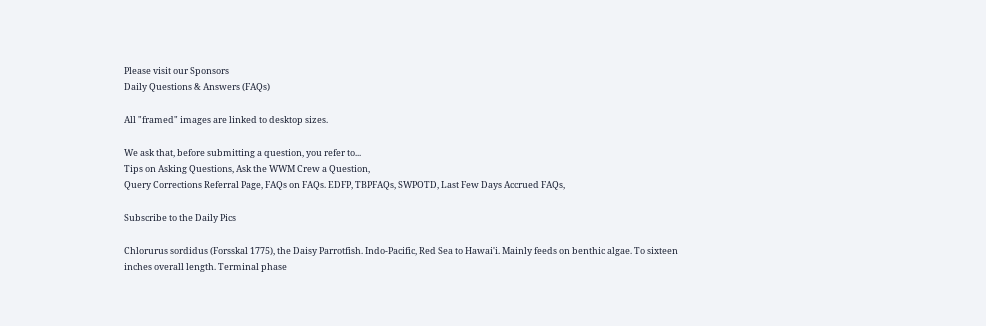Please visit our Sponsors
Daily Questions & Answers (FAQs)

All "framed" images are linked to desktop sizes.

We ask that, before submitting a question, you refer to...
Tips on Asking Questions, Ask the WWM Crew a Question,
Query Corrections Referral Page, FAQs on FAQs. EDFP, TBPFAQs, SWPOTD, Last Few Days Accrued FAQs,

Subscribe to the Daily Pics

Chlorurus sordidus (Forsskal 1775), the Daisy Parrotfish. Indo-Pacific, Red Sea to Hawai'i. Mainly feeds on benthic algae. To sixteen inches overall length. Terminal phase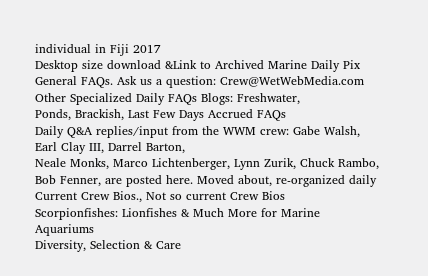individual in Fiji 2017
Desktop size download &Link to Archived Marine Daily Pix
General FAQs. Ask us a question: Crew@WetWebMedia.com
Other Specialized Daily FAQs Blogs: Freshwater,
Ponds, Brackish, Last Few Days Accrued FAQs
Daily Q&A replies/input from the WWM crew: Gabe Walsh, Earl Clay III, Darrel Barton,
Neale Monks, Marco Lichtenberger, Lynn Zurik, Chuck Rambo, Bob Fenner, are posted here. Moved about, re-organized daily
Current Crew Bios., Not so current Crew Bios
Scorpionfishes: Lionfishes & Much More for Marine Aquariums
Diversity, Selection & Care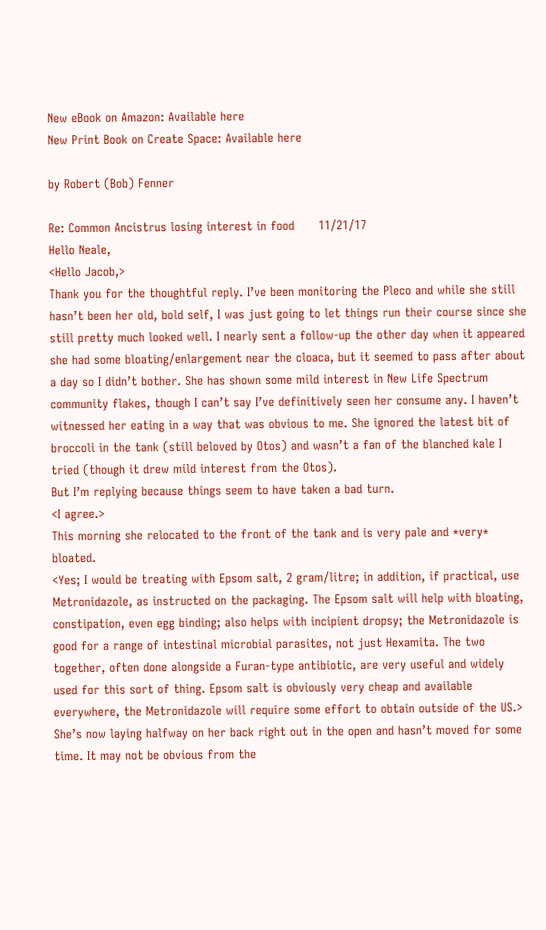New eBook on Amazon: Available here
New Print Book on Create Space: Available here

by Robert (Bob) Fenner

Re: Common Ancistrus losing interest in food      11/21/17
Hello Neale,
<Hello Jacob,>
Thank you for the thoughtful reply. I’ve been monitoring the Pleco and while she still hasn’t been her old, bold self, I was just going to let things run their course since she still pretty much looked well. I nearly sent a follow-up the other day when it appeared she had some bloating/enlargement near the cloaca, but it seemed to pass after about a day so I didn’t bother. She has shown some mild interest in New Life Spectrum community flakes, though I can’t say I’ve definitively seen her consume any. I haven’t witnessed her eating in a way that was obvious to me. She ignored the latest bit of broccoli in the tank (still beloved by Otos) and wasn’t a fan of the blanched kale I tried (though it drew mild interest from the Otos).
But I’m replying because things seem to have taken a bad turn.
<I agree.>
This morning she relocated to the front of the tank and is very pale and *very* bloated.
<Yes; I would be treating with Epsom salt, 2 gram/litre; in addition, if practical, use Metronidazole, as instructed on the packaging. The Epsom salt will help with bloating, constipation, even egg binding; also helps with incipient dropsy; the Metronidazole is good for a range of intestinal microbial parasites, not just Hexamita. The two together, often done alongside a Furan-type antibiotic, are very useful and widely used for this sort of thing. Epsom salt is obviously very cheap and available everywhere, the Metronidazole will require some effort to obtain outside of the US.>
She’s now laying halfway on her back right out in the open and hasn’t moved for some time. It may not be obvious from the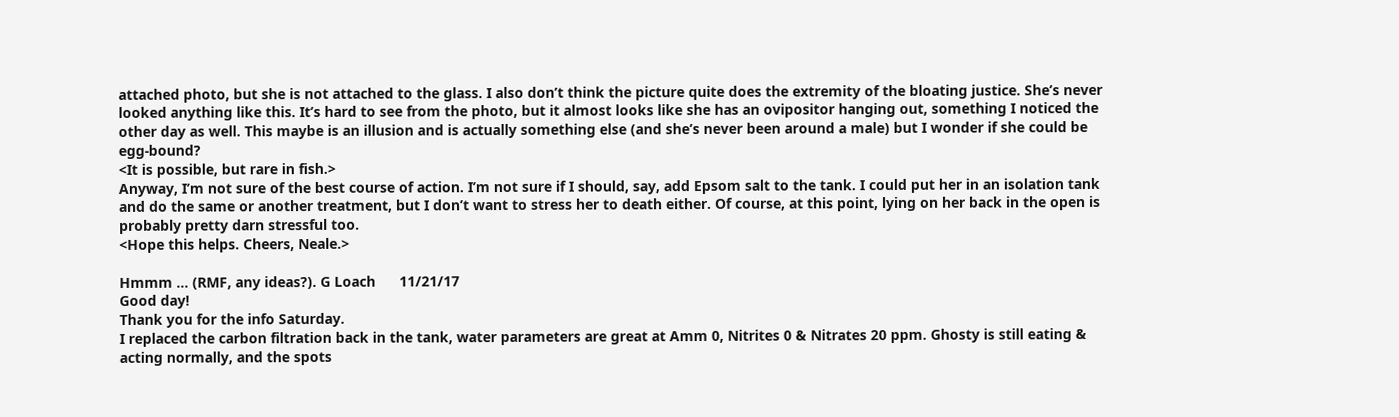attached photo, but she is not attached to the glass. I also don’t think the picture quite does the extremity of the bloating justice. She’s never looked anything like this. It’s hard to see from the photo, but it almost looks like she has an ovipositor hanging out, something I noticed the other day as well. This maybe is an illusion and is actually something else (and she’s never been around a male) but I wonder if she could be egg-bound?
<It is possible, but rare in fish.>
Anyway, I’m not sure of the best course of action. I’m not sure if I should, say, add Epsom salt to the tank. I could put her in an isolation tank and do the same or another treatment, but I don’t want to stress her to death either. Of course, at this point, lying on her back in the open is probably pretty darn stressful too.
<Hope this helps. Cheers, Neale.>

Hmmm ... (RMF, any ideas?). G Loach      11/21/17
Good day!
Thank you for the info Saturday.
I replaced the carbon filtration back in the tank, water parameters are great at Amm 0, Nitrites 0 & Nitrates 20 ppm. Ghosty is still eating & acting normally, and the spots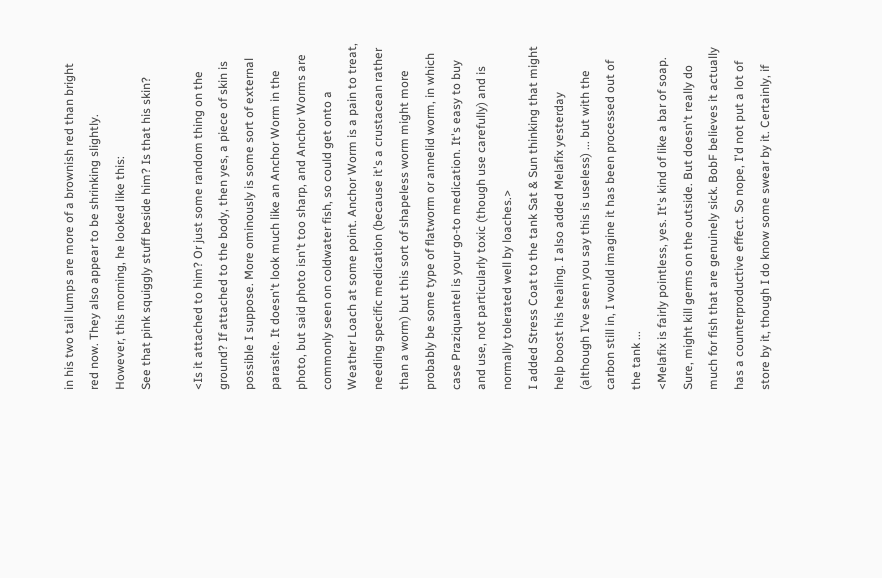in his two tail lumps are more of a brownish red than bright red now. They also appear to be shrinking slightly.
However, this morning, he looked like this:
See that pink squiggly stuff beside him? Is that his skin?

<Is it attached to him? Or just some random thing on the ground? If attached to the body, then yes, a piece of skin is possible I suppose. More ominously is some sort of external parasite. It doesn't look much like an Anchor Worm in the photo, but said photo isn't too sharp, and Anchor Worms are commonly seen on coldwater fish, so could get onto a Weather Loach at some point. Anchor Worm is a pain to treat, needing specific medication (because it's a crustacean rather than a worm) but this sort of shapeless worm might more probably be some type of flatworm or annelid worm, in which case Praziquantel is your go-to medication. It's easy to buy and use, not particularly toxic (though use carefully) and is normally tolerated well by loaches.>
I added Stress Coat to the tank Sat & Sun thinking that might help boost his healing. I also added Melafix yesterday (although I’ve seen you say this is useless) ... but with the carbon still in, I would imagine it has been processed out of the tank ...
<Melafix is fairly pointless, yes. It's kind of like a bar of soap. Sure, might kill germs on the outside. But doesn't really do much for fish that are genuinely sick. BobF believes it actually has a counterproductive effect. So nope, I'd not put a lot of store by it, though I do know some swear by it. Certainly, if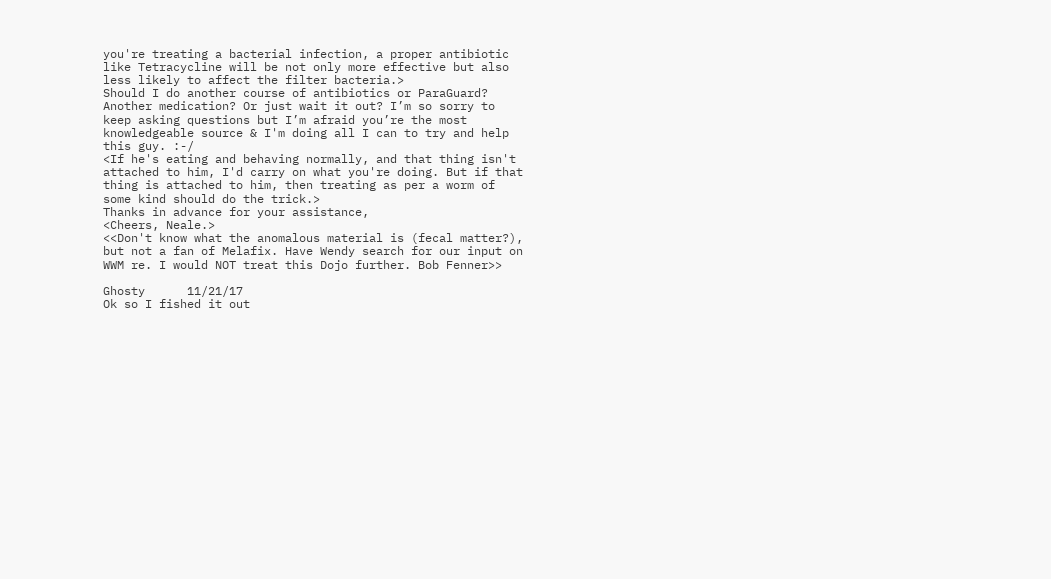you're treating a bacterial infection, a proper antibiotic like Tetracycline will be not only more effective but also less likely to affect the filter bacteria.>
Should I do another course of antibiotics or ParaGuard? Another medication? Or just wait it out? I’m so sorry to keep asking questions but I’m afraid you’re the most knowledgeable source & I'm doing all I can to try and help this guy. :-/
<If he's eating and behaving normally, and that thing isn't attached to him, I'd carry on what you're doing. But if that thing is attached to him, then treating as per a worm of some kind should do the trick.>
Thanks in advance for your assistance,
<Cheers, Neale.>
<<Don't know what the anomalous material is (fecal matter?), but not a fan of Melafix. Have Wendy search for our input on WWM re. I would NOT treat this Dojo further. Bob Fenner>>

Ghosty      11/21/17
Ok so I fished it out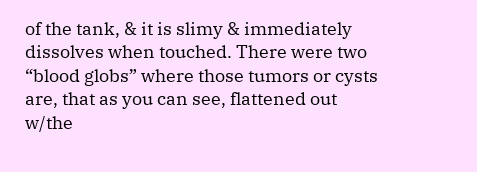of the tank, & it is slimy & immediately dissolves when touched. There were two “blood globs” where those tumors or cysts are, that as you can see, flattened out w/the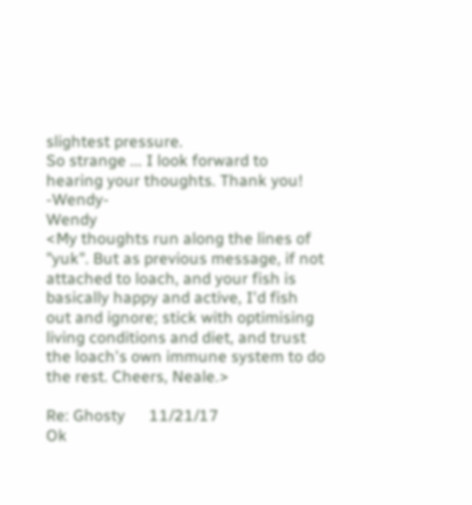slightest pressure.
So strange ... I look forward to hearing your thoughts. Thank you! -Wendy-
Wendy
<My thoughts run along the lines of "yuk". But as previous message, if not attached to loach, and your fish is basically happy and active, I'd fish out and ignore; stick with optimising living conditions and diet, and trust the loach's own immune system to do the rest. Cheers, Neale.>

Re: Ghosty      11/21/17
Ok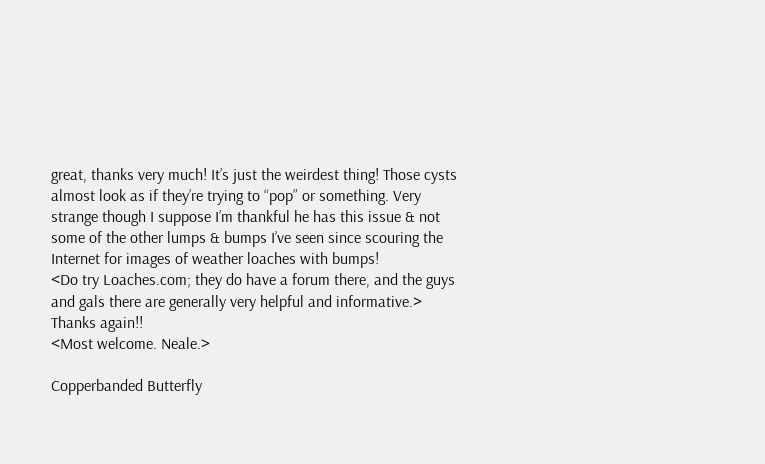great, thanks very much! It’s just the weirdest thing! Those cysts almost look as if they’re trying to “pop” or something. Very strange though I suppose I’m thankful he has this issue & not some of the other lumps & bumps I’ve seen since scouring the Internet for images of weather loaches with bumps!
<Do try Loaches.com; they do have a forum there, and the guys and gals there are generally very helpful and informative.>
Thanks again!!
<Most welcome. Neale.>

Copperbanded Butterfly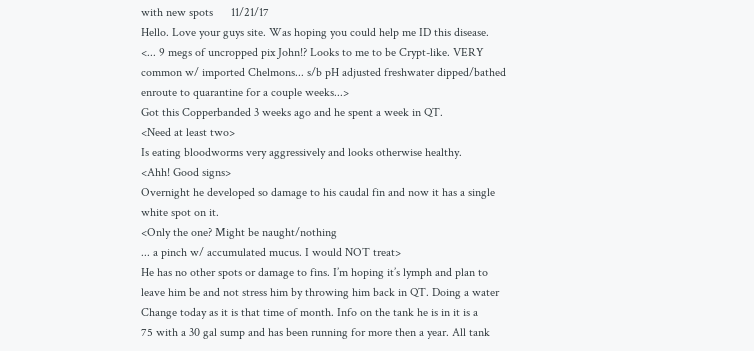with new spots      11/21/17
Hello. Love your guys site. Was hoping you could help me ID this disease.
<... 9 megs of uncropped pix John!? Looks to me to be Crypt-like. VERY common w/ imported Chelmons... s/b pH adjusted freshwater dipped/bathed enroute to quarantine for a couple weeks...>
Got this Copperbanded 3 weeks ago and he spent a week in QT.
<Need at least two>
Is eating bloodworms very aggressively and looks otherwise healthy.
<Ahh! Good signs>
Overnight he developed so damage to his caudal fin and now it has a single white spot on it.
<Only the one? Might be naught/nothing
... a pinch w/ accumulated mucus. I would NOT treat>
He has no other spots or damage to fins. I’m hoping it’s lymph and plan to leave him be and not stress him by throwing him back in QT. Doing a water Change today as it is that time of month. Info on the tank he is in it is a
75 with a 30 gal sump and has been running for more then a year. All tank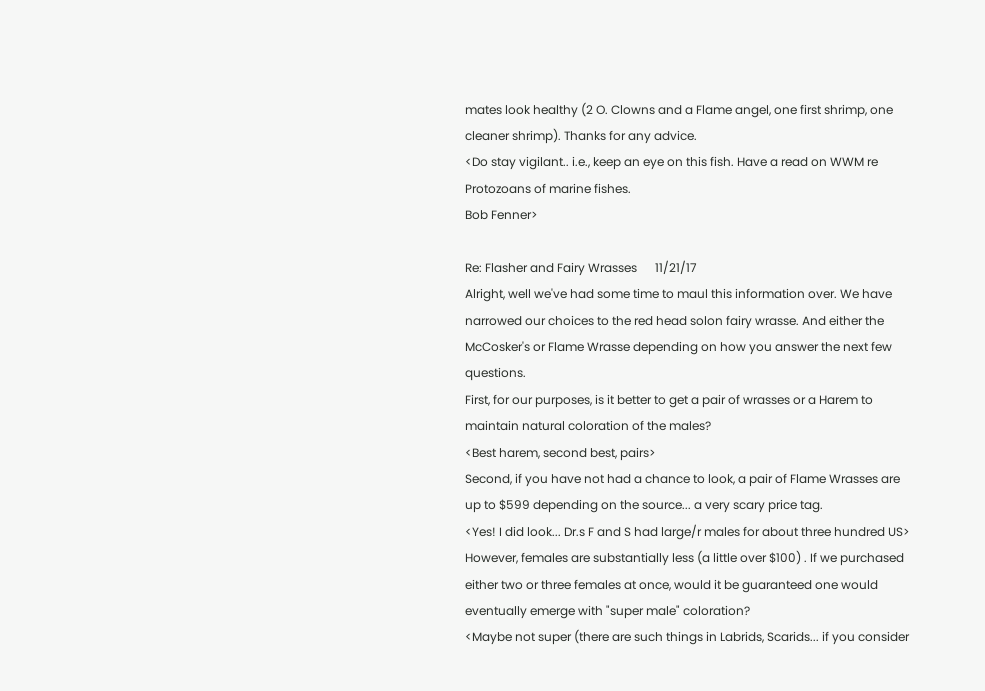mates look healthy (2 O. Clowns and a Flame angel, one first shrimp, one cleaner shrimp). Thanks for any advice.
<Do stay vigilant.. i.e., keep an eye on this fish. Have a read on WWM re Protozoans of marine fishes.
Bob Fenner>

Re: Flasher and Fairy Wrasses      11/21/17
Alright, well we've had some time to maul this information over. We have narrowed our choices to the red head solon fairy wrasse. And either the McCosker's or Flame Wrasse depending on how you answer the next few questions.
First, for our purposes, is it better to get a pair of wrasses or a Harem to maintain natural coloration of the males?
<Best harem, second best, pairs>
Second, if you have not had a chance to look, a pair of Flame Wrasses are up to $599 depending on the source... a very scary price tag.
<Yes! I did look... Dr.s F and S had large/r males for about three hundred US>
However, females are substantially less (a little over $100) . If we purchased either two or three females at once, would it be guaranteed one would eventually emerge with "super male" coloration?
<Maybe not super (there are such things in Labrids, Scarids... if you consider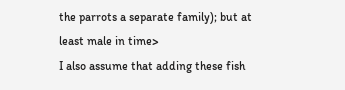the parrots a separate family); but at least male in time>
I also assume that adding these fish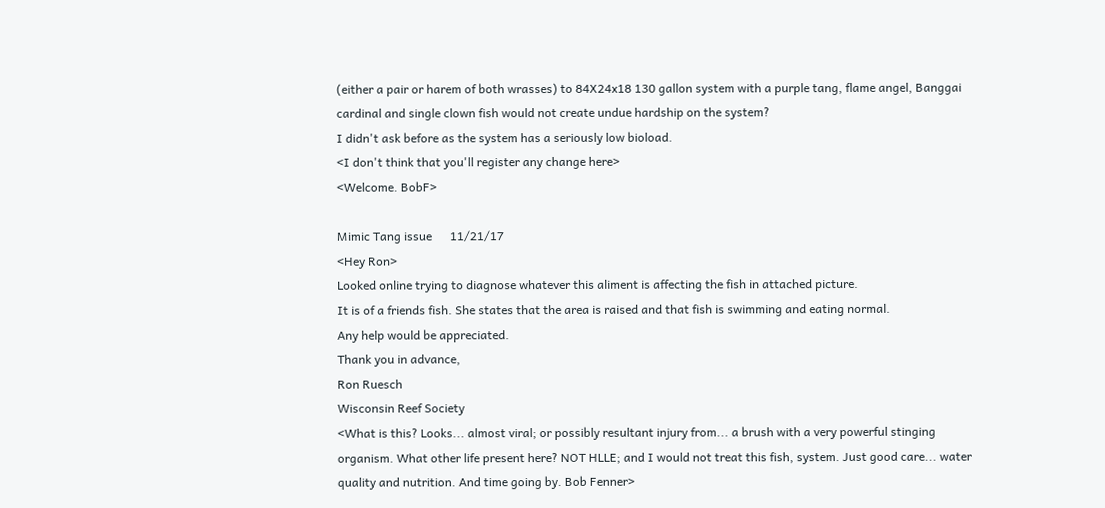(either a pair or harem of both wrasses) to 84X24x18 130 gallon system with a purple tang, flame angel, Banggai cardinal and single clown fish would not create undue hardship on the system?
I didn't ask before as the system has a seriously low bioload.
<I don't think that you'll register any change here>
<Welcome. BobF>

Mimic Tang issue      11/21/17
<Hey Ron>
Looked online trying to diagnose whatever this aliment is affecting the fish in attached picture.
It is of a friends fish. She states that the area is raised and that fish is swimming and eating normal.
Any help would be appreciated.
Thank you in advance,
Ron Ruesch
Wisconsin Reef Society
<What is this? Looks... almost viral; or possibly resultant injury from... a brush with a very powerful stinging organism. What other life present here? NOT HLLE; and I would not treat this fish, system. Just good care... water quality and nutrition. And time going by. Bob Fenner>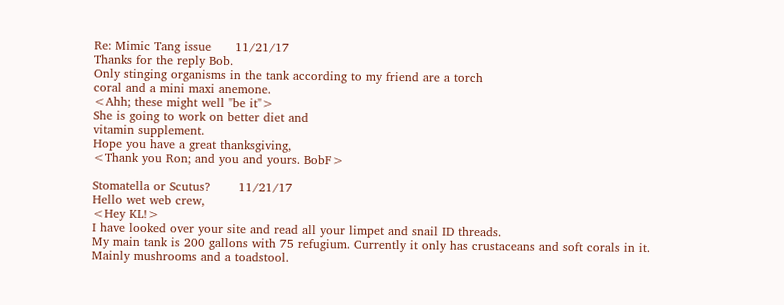Re: Mimic Tang issue      11/21/17
Thanks for the reply Bob.
Only stinging organisms in the tank according to my friend are a torch
coral and a mini maxi anemone.
<Ahh; these might well "be it">
She is going to work on better diet and
vitamin supplement.
Hope you have a great thanksgiving,
<Thank you Ron; and you and yours. BobF>

Stomatella or Scutus?       11/21/17
Hello wet web crew,
<Hey KL!>
I have looked over your site and read all your limpet and snail ID threads.
My main tank is 200 gallons with 75 refugium. Currently it only has crustaceans and soft corals in it. Mainly mushrooms and a toadstool.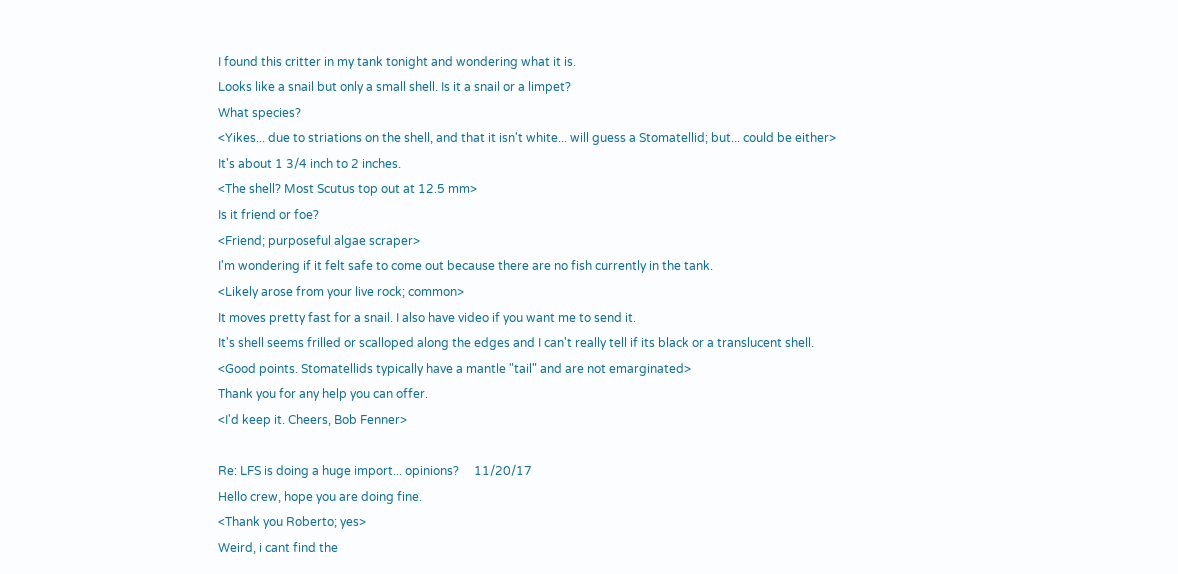I found this critter in my tank tonight and wondering what it is.
Looks like a snail but only a small shell. Is it a snail or a limpet?
What species?
<Yikes... due to striations on the shell, and that it isn't white... will guess a Stomatellid; but... could be either>
It's about 1 3/4 inch to 2 inches.
<The shell? Most Scutus top out at 12.5 mm>
Is it friend or foe?
<Friend; purposeful algae scraper>
I'm wondering if it felt safe to come out because there are no fish currently in the tank.
<Likely arose from your live rock; common>
It moves pretty fast for a snail. I also have video if you want me to send it.
It's shell seems frilled or scalloped along the edges and I can't really tell if its black or a translucent shell.
<Good points. Stomatellids typically have a mantle "tail" and are not emarginated>
Thank you for any help you can offer.
<I'd keep it. Cheers, Bob Fenner>

Re: LFS is doing a huge import... opinions?     11/20/17
Hello crew, hope you are doing fine.
<Thank you Roberto; yes>
Weird, i cant find the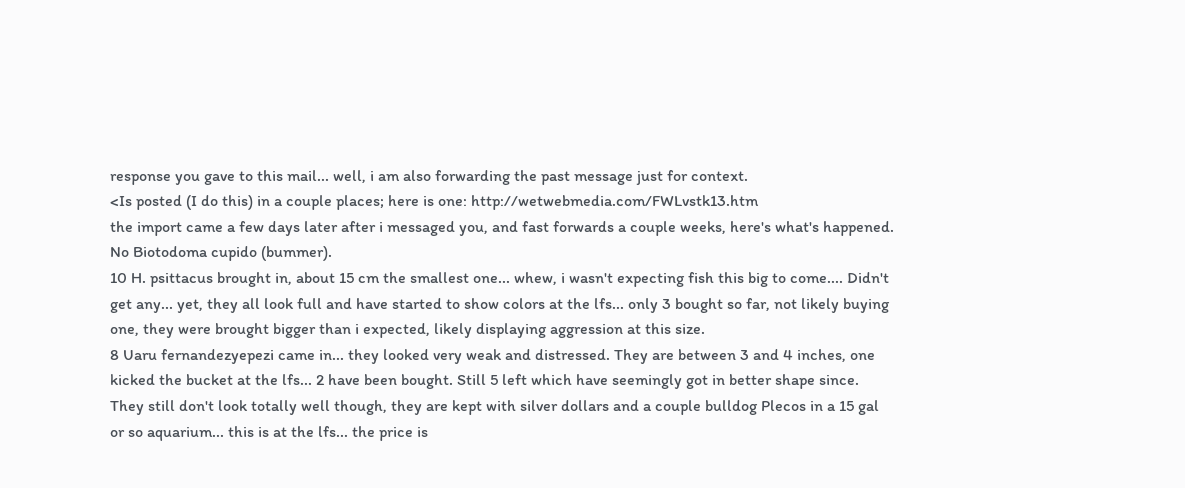response you gave to this mail... well, i am also forwarding the past message just for context.
<Is posted (I do this) in a couple places; here is one: http://wetwebmedia.com/FWLvstk13.htm
the import came a few days later after i messaged you, and fast forwards a couple weeks, here's what's happened.
No Biotodoma cupido (bummer).
10 H. psittacus brought in, about 15 cm the smallest one... whew, i wasn't expecting fish this big to come.... Didn't get any... yet, they all look full and have started to show colors at the lfs... only 3 bought so far, not likely buying one, they were brought bigger than i expected, likely displaying aggression at this size.
8 Uaru fernandezyepezi came in... they looked very weak and distressed. They are between 3 and 4 inches, one kicked the bucket at the lfs... 2 have been bought. Still 5 left which have seemingly got in better shape since. They still don't look totally well though, they are kept with silver dollars and a couple bulldog Plecos in a 15 gal or so aquarium... this is at the lfs... the price is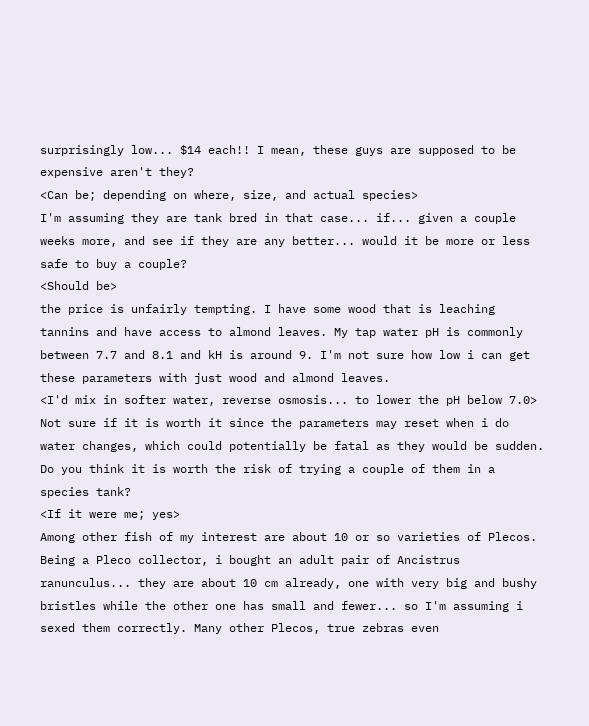surprisingly low... $14 each!! I mean, these guys are supposed to be expensive aren't they?
<Can be; depending on where, size, and actual species>
I'm assuming they are tank bred in that case... if... given a couple weeks more, and see if they are any better... would it be more or less safe to buy a couple?
<Should be>
the price is unfairly tempting. I have some wood that is leaching tannins and have access to almond leaves. My tap water pH is commonly between 7.7 and 8.1 and kH is around 9. I'm not sure how low i can get these parameters with just wood and almond leaves.
<I'd mix in softer water, reverse osmosis... to lower the pH below 7.0>
Not sure if it is worth it since the parameters may reset when i do water changes, which could potentially be fatal as they would be sudden.
Do you think it is worth the risk of trying a couple of them in a species tank?
<If it were me; yes>
Among other fish of my interest are about 10 or so varieties of Plecos. Being a Pleco collector, i bought an adult pair of Ancistrus ranunculus... they are about 10 cm already, one with very big and bushy bristles while the other one has small and fewer... so I'm assuming i sexed them correctly. Many other Plecos, true zebras even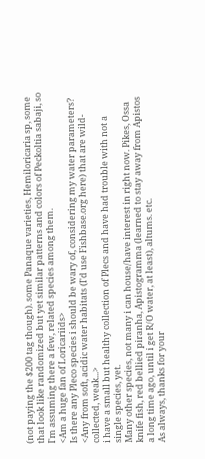(not paying the $200 tag though). some Panaque varieties, Hemiloricaria sp, some that look like randomized but yet similar patterns and colors of Peckoltia sabaji, so I'm assuming there a few, related species among them.
<Am a huge fan of Loricariids>
Is there any Pleco species i should be wary of, considering my water parameters?
<Any from soft, acidic water habitats (I'd use Fishbase.org here) that are wild-collected, weak...>
i have a small but healthy collection of Plecs and have had trouble with not a single species, yet.
Many other species, not many i can house/have interest in right now. Pikes, Ossa knife fish, red bellied piranha, Apistogramma (learned to stay away from Apistos a long time ago, until i get R/O water, at least), altums. etc.
As always, thanks for your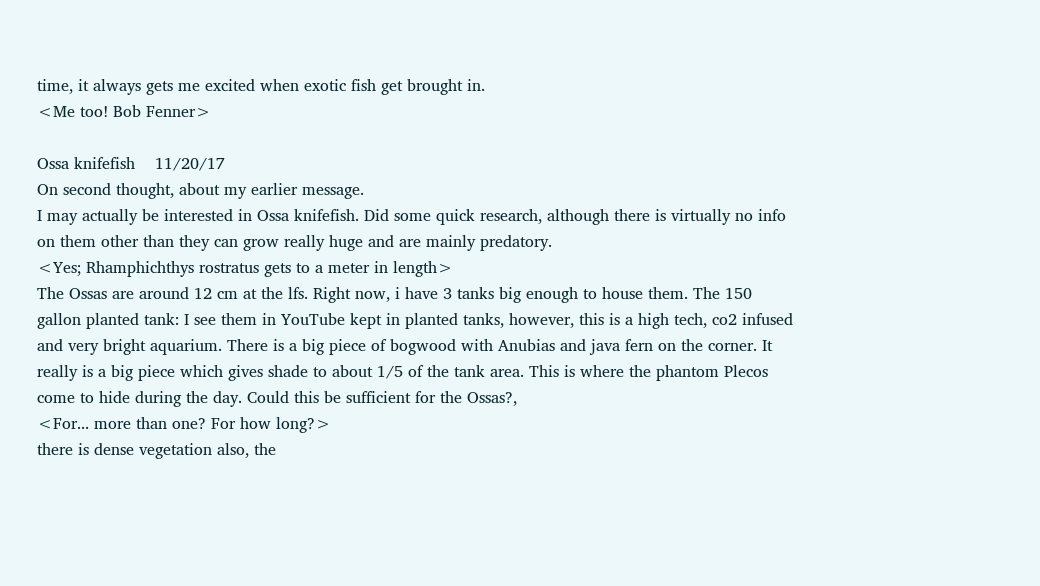time, it always gets me excited when exotic fish get brought in.
<Me too! Bob Fenner>

Ossa knifefish    11/20/17
On second thought, about my earlier message.
I may actually be interested in Ossa knifefish. Did some quick research, although there is virtually no info on them other than they can grow really huge and are mainly predatory.
<Yes; Rhamphichthys rostratus gets to a meter in length>
The Ossas are around 12 cm at the lfs. Right now, i have 3 tanks big enough to house them. The 150 gallon planted tank: I see them in YouTube kept in planted tanks, however, this is a high tech, co2 infused and very bright aquarium. There is a big piece of bogwood with Anubias and java fern on the corner. It really is a big piece which gives shade to about 1/5 of the tank area. This is where the phantom Plecos come to hide during the day. Could this be sufficient for the Ossas?,
<For... more than one? For how long?>
there is dense vegetation also, the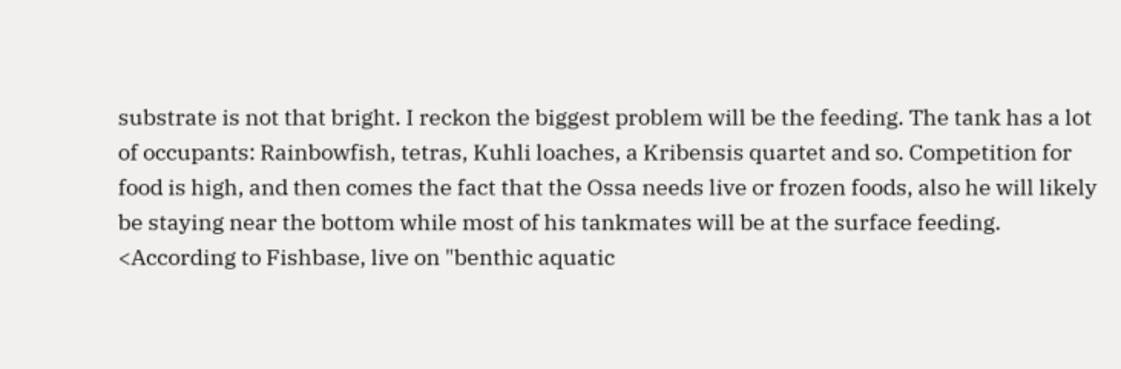substrate is not that bright. I reckon the biggest problem will be the feeding. The tank has a lot of occupants: Rainbowfish, tetras, Kuhli loaches, a Kribensis quartet and so. Competition for food is high, and then comes the fact that the Ossa needs live or frozen foods, also he will likely be staying near the bottom while most of his tankmates will be at the surface feeding.
<According to Fishbase, live on "benthic aquatic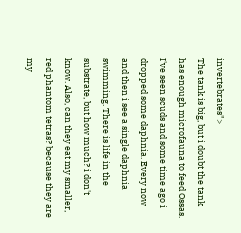invertebrates">
The tank is big, but i doubt the tank has enough microfauna to feed Ossas. I've seen scuds and some time ago i dropped some daphnia. Every now and then i see a single daphnia swimming. There is life in the substrate, but how much? i don't know. Also, can they eat my smaller, red phantom tetras? because they are my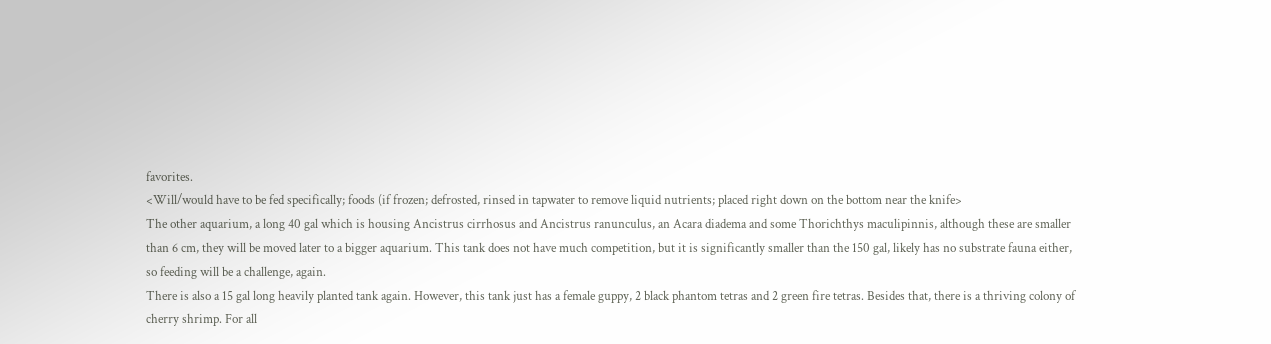favorites.
<Will/would have to be fed specifically; foods (if frozen; defrosted, rinsed in tapwater to remove liquid nutrients; placed right down on the bottom near the knife>
The other aquarium, a long 40 gal which is housing Ancistrus cirrhosus and Ancistrus ranunculus, an Acara diadema and some Thorichthys maculipinnis, although these are smaller than 6 cm, they will be moved later to a bigger aquarium. This tank does not have much competition, but it is significantly smaller than the 150 gal, likely has no substrate fauna either, so feeding will be a challenge, again.
There is also a 15 gal long heavily planted tank again. However, this tank just has a female guppy, 2 black phantom tetras and 2 green fire tetras. Besides that, there is a thriving colony of cherry shrimp. For all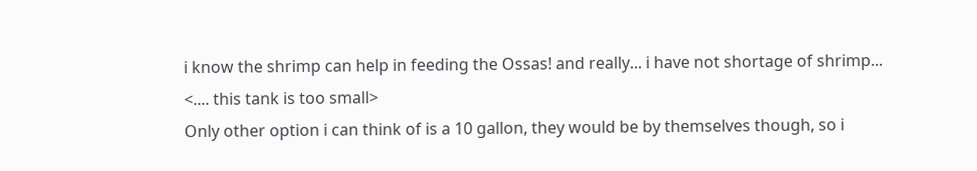i know the shrimp can help in feeding the Ossas! and really... i have not shortage of shrimp...
<.... this tank is too small>
Only other option i can think of is a 10 gallon, they would be by themselves though, so i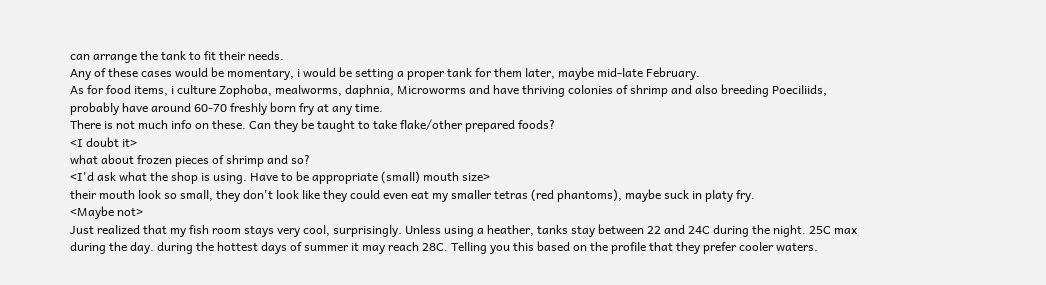can arrange the tank to fit their needs.
Any of these cases would be momentary, i would be setting a proper tank for them later, maybe mid-late February.
As for food items, i culture Zophoba, mealworms, daphnia, Microworms and have thriving colonies of shrimp and also breeding Poeciliids, probably have around 60-70 freshly born fry at any time.
There is not much info on these. Can they be taught to take flake/other prepared foods?
<I doubt it>
what about frozen pieces of shrimp and so?
<I'd ask what the shop is using. Have to be appropriate (small) mouth size>
their mouth look so small, they don't look like they could even eat my smaller tetras (red phantoms), maybe suck in platy fry.
<Maybe not>
Just realized that my fish room stays very cool, surprisingly. Unless using a heather, tanks stay between 22 and 24C during the night. 25C max during the day. during the hottest days of summer it may reach 28C. Telling you this based on the profile that they prefer cooler waters.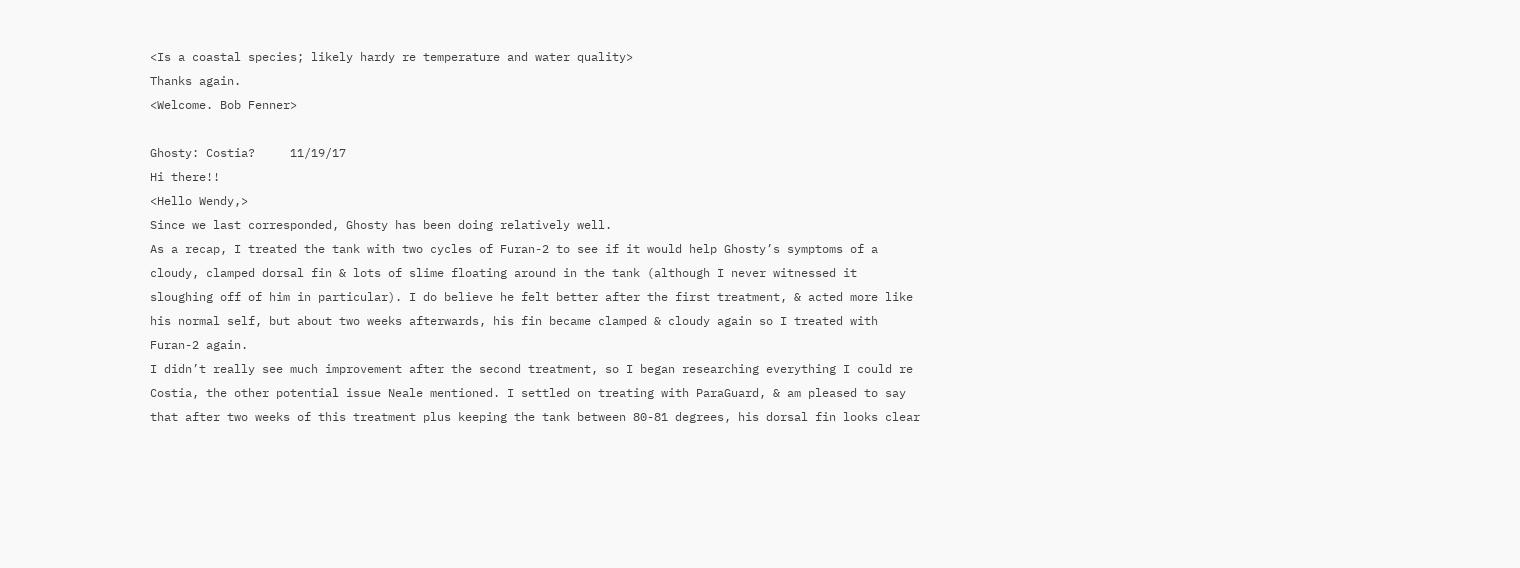<Is a coastal species; likely hardy re temperature and water quality>
Thanks again.
<Welcome. Bob Fenner>

Ghosty: Costia?     11/19/17
Hi there!!
<Hello Wendy,>
Since we last corresponded, Ghosty has been doing relatively well.
As a recap, I treated the tank with two cycles of Furan-2 to see if it would help Ghosty’s symptoms of a cloudy, clamped dorsal fin & lots of slime floating around in the tank (although I never witnessed it sloughing off of him in particular). I do believe he felt better after the first treatment, & acted more like his normal self, but about two weeks afterwards, his fin became clamped & cloudy again so I treated with Furan-2 again.
I didn’t really see much improvement after the second treatment, so I began researching everything I could re Costia, the other potential issue Neale mentioned. I settled on treating with ParaGuard, & am pleased to say that after two weeks of this treatment plus keeping the tank between 80-81 degrees, his dorsal fin looks clear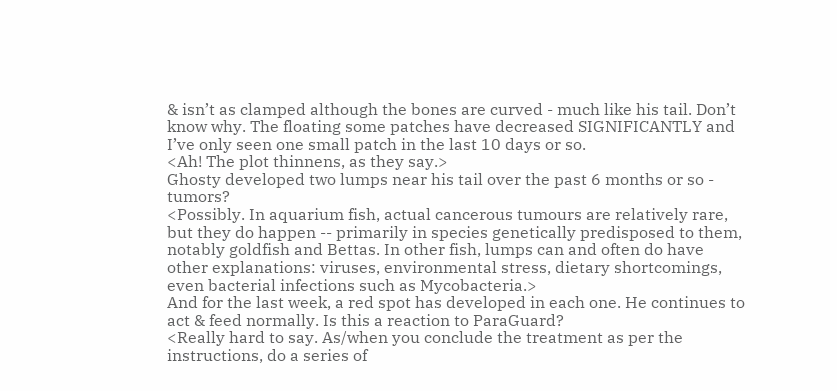& isn’t as clamped although the bones are curved - much like his tail. Don’t know why. The floating some patches have decreased SIGNIFICANTLY and I’ve only seen one small patch in the last 10 days or so.
<Ah! The plot thinnens, as they say.>
Ghosty developed two lumps near his tail over the past 6 months or so - tumors?
<Possibly. In aquarium fish, actual cancerous tumours are relatively rare, but they do happen -- primarily in species genetically predisposed to them, notably goldfish and Bettas. In other fish, lumps can and often do have other explanations: viruses, environmental stress, dietary shortcomings, even bacterial infections such as Mycobacteria.>
And for the last week, a red spot has developed in each one. He continues to act & feed normally. Is this a reaction to ParaGuard?
<Really hard to say. As/when you conclude the treatment as per the instructions, do a series of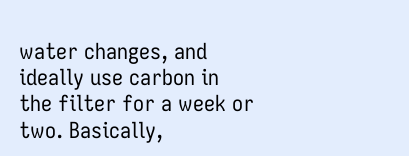water changes, and ideally use carbon in the filter for a week or two. Basically,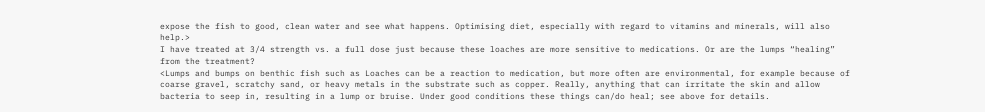expose the fish to good, clean water and see what happens. Optimising diet, especially with regard to vitamins and minerals, will also help.>
I have treated at 3/4 strength vs. a full dose just because these loaches are more sensitive to medications. Or are the lumps “healing” from the treatment?
<Lumps and bumps on benthic fish such as Loaches can be a reaction to medication, but more often are environmental, for example because of coarse gravel, scratchy sand, or heavy metals in the substrate such as copper. Really, anything that can irritate the skin and allow bacteria to seep in, resulting in a lump or bruise. Under good conditions these things can/do heal; see above for details.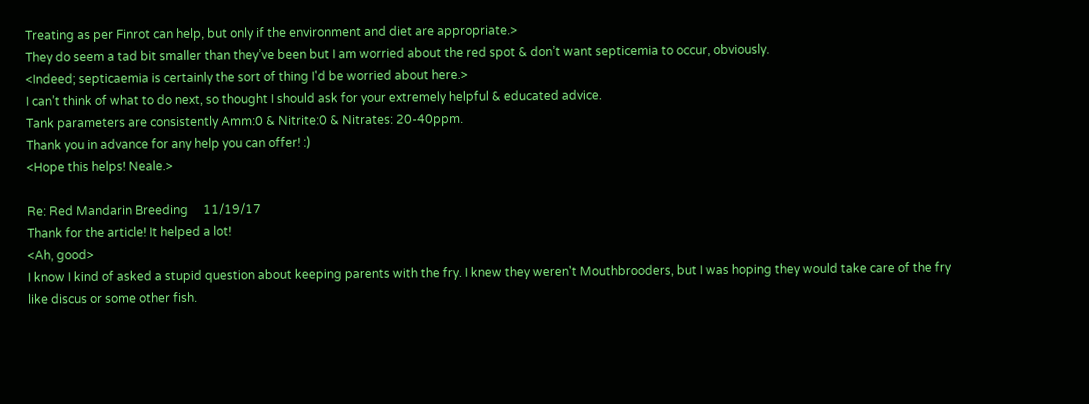Treating as per Finrot can help, but only if the environment and diet are appropriate.>
They do seem a tad bit smaller than they’ve been but I am worried about the red spot & don’t want septicemia to occur, obviously.
<Indeed; septicaemia is certainly the sort of thing I'd be worried about here.>
I can’t think of what to do next, so thought I should ask for your extremely helpful & educated advice.
Tank parameters are consistently Amm:0 & Nitrite:0 & Nitrates: 20-40ppm.
Thank you in advance for any help you can offer! :)
<Hope this helps! Neale.>

Re: Red Mandarin Breeding     11/19/17
Thank for the article! It helped a lot!
<Ah, good>
I know I kind of asked a stupid question about keeping parents with the fry. I knew they weren't Mouthbrooders, but I was hoping they would take care of the fry like discus or some other fish.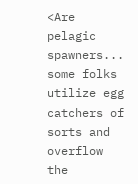<Are pelagic spawners... some folks utilize egg catchers of sorts and overflow the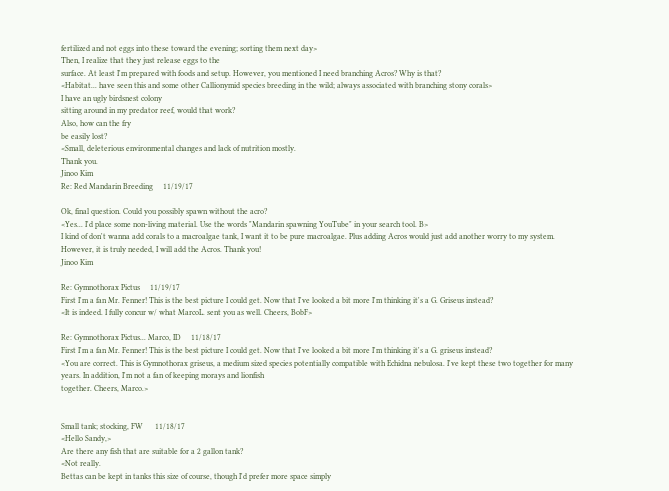fertilized and not eggs into these toward the evening; sorting them next day>
Then, I realize that they just release eggs to the
surface. At least I'm prepared with foods and setup. However, you mentioned I need branching Acros? Why is that?
<Habitat... have seen this and some other Callionymid species breeding in the wild; always associated with branching stony corals>
I have an ugly birdsnest colony
sitting around in my predator reef, would that work?
Also, how can the fry
be easily lost?
<Small, deleterious environmental changes and lack of nutrition mostly.
Thank you.
Jinoo Kim
Re: Red Mandarin Breeding     11/19/17

Ok, final question. Could you possibly spawn without the acro?
<Yes... I'd place some non-living material. Use the words "Mandarin spawning YouTube" in your search tool. B>
I kind of don't wanna add corals to a macroalgae tank, I want it to be pure macroalgae. Plus adding Acros would just add another worry to my system.
However, it is truly needed, I will add the Acros. Thank you!
Jinoo Kim

Re: Gymnothorax Pictus     11/19/17
First I'm a fan Mr. Fenner! This is the best picture I could get. Now that I've looked a bit more I'm thinking it's a G. Griseus instead?
<It is indeed. I fully concur w/ what MarcoL. sent you as well. Cheers, BobF>

Re: Gymnothorax Pictus... Marco, ID     11/18/17
First I'm a fan Mr. Fenner! This is the best picture I could get. Now that I've looked a bit more I'm thinking it's a G. griseus instead?
<You are correct. This is Gymnothorax griseus, a medium sized species potentially compatible with Echidna nebulosa. I've kept these two together for many years. In addition, I'm not a fan of keeping morays and lionfish
together. Cheers, Marco.>


Small tank; stocking, FW      11/18/17
<Hello Sandy,>
Are there any fish that are suitable for a 2 gallon tank?
<Not really.
Bettas can be kept in tanks this size of course, though I'd prefer more space simply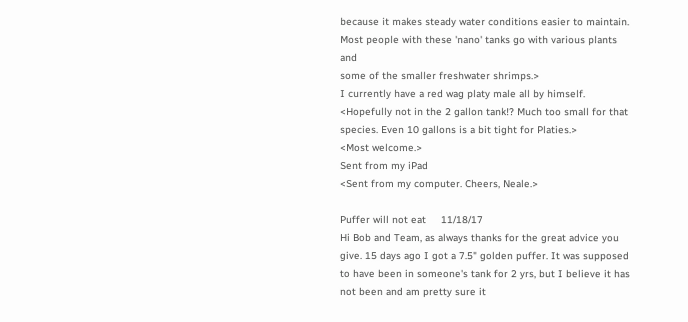because it makes steady water conditions easier to maintain. Most people with these 'nano' tanks go with various plants and
some of the smaller freshwater shrimps.>
I currently have a red wag platy male all by himself.
<Hopefully not in the 2 gallon tank!? Much too small for that species. Even 10 gallons is a bit tight for Platies.>
<Most welcome.>
Sent from my iPad
<Sent from my computer. Cheers, Neale.>

Puffer will not eat     11/18/17
Hi Bob and Team, as always thanks for the great advice you give. 15 days ago I got a 7.5" golden puffer. It was supposed to have been in someone's tank for 2 yrs, but I believe it has not been and am pretty sure it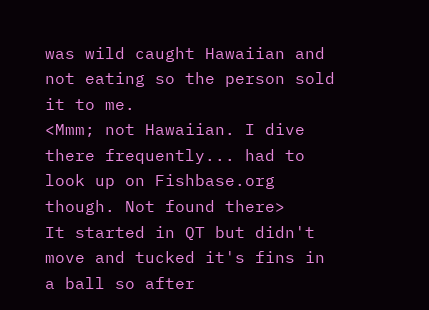was wild caught Hawaiian and not eating so the person sold it to me.
<Mmm; not Hawaiian. I dive there frequently... had to look up on Fishbase.org though. Not found there>
It started in QT but didn't move and tucked it's fins in a ball so after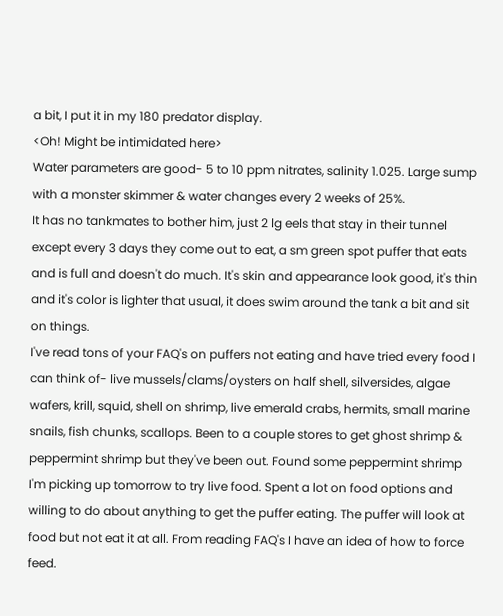a bit, I put it in my 180 predator display.
<Oh! Might be intimidated here>
Water parameters are good- 5 to 10 ppm nitrates, salinity 1.025. Large sump with a monster skimmer & water changes every 2 weeks of 25%.
It has no tankmates to bother him, just 2 lg eels that stay in their tunnel except every 3 days they come out to eat, a sm green spot puffer that eats and is full and doesn't do much. It's skin and appearance look good, it's thin and it's color is lighter that usual, it does swim around the tank a bit and sit on things.
I've read tons of your FAQ's on puffers not eating and have tried every food I can think of- live mussels/clams/oysters on half shell, silversides, algae wafers, krill, squid, shell on shrimp, live emerald crabs, hermits, small marine snails, fish chunks, scallops. Been to a couple stores to get ghost shrimp & peppermint shrimp but they've been out. Found some peppermint shrimp I'm picking up tomorrow to try live food. Spent a lot on food options and willing to do about anything to get the puffer eating. The puffer will look at food but not eat it at all. From reading FAQ's I have an idea of how to force feed.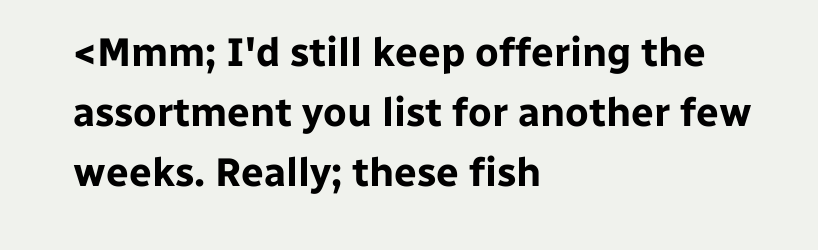<Mmm; I'd still keep offering the assortment you list for another few weeks. Really; these fish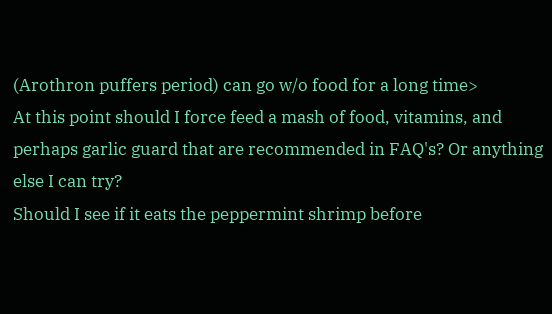(Arothron puffers period) can go w/o food for a long time>
At this point should I force feed a mash of food, vitamins, and perhaps garlic guard that are recommended in FAQ's? Or anything else I can try?
Should I see if it eats the peppermint shrimp before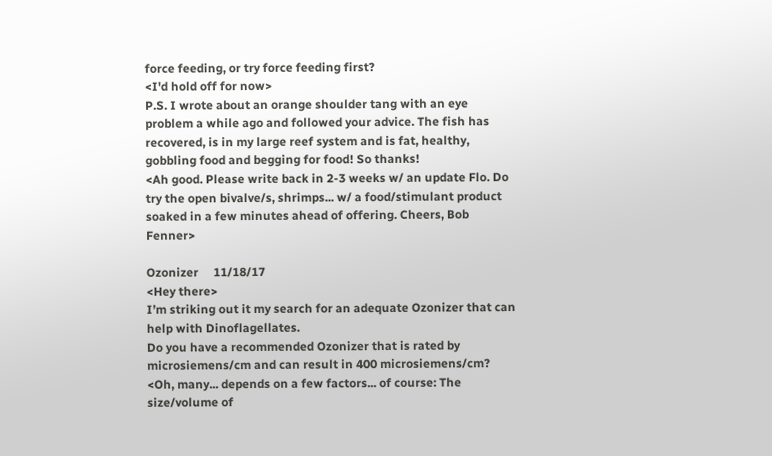force feeding, or try force feeding first?
<I'd hold off for now>
P.S. I wrote about an orange shoulder tang with an eye problem a while ago and followed your advice. The fish has recovered, is in my large reef system and is fat, healthy, gobbling food and begging for food! So thanks!
<Ah good. Please write back in 2-3 weeks w/ an update Flo. Do try the open bivalve/s, shrimps... w/ a food/stimulant product soaked in a few minutes ahead of offering. Cheers, Bob Fenner>

Ozonizer     11/18/17
<Hey there>
I’m striking out it my search for an adequate Ozonizer that can help with Dinoflagellates.
Do you have a recommended Ozonizer that is rated by microsiemens/cm and can result in 400 microsiemens/cm?
<Oh, many... depends on a few factors... of course: The size/volume of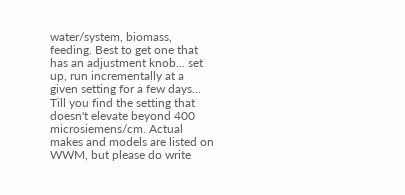water/system, biomass, feeding. Best to get one that has an adjustment knob... set up, run incrementally at a given setting for a few days... Till you find the setting that doesn't elevate beyond 400 microsiemens/cm. Actual makes and models are listed on WWM, but please do write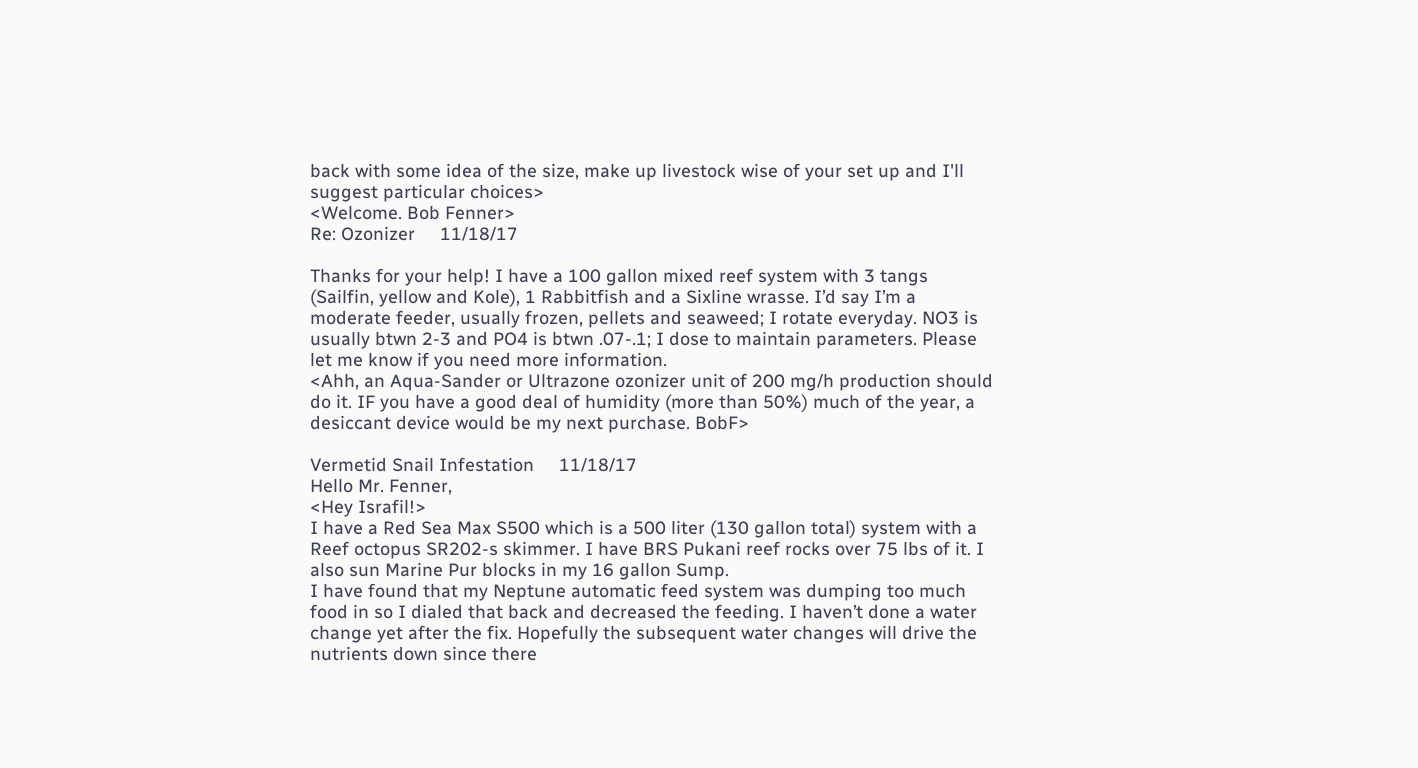back with some idea of the size, make up livestock wise of your set up and I'll suggest particular choices>
<Welcome. Bob Fenner>
Re: Ozonizer     11/18/17

Thanks for your help! I have a 100 gallon mixed reef system with 3 tangs (Sailfin, yellow and Kole), 1 Rabbitfish and a Sixline wrasse. I’d say I’m a moderate feeder, usually frozen, pellets and seaweed; I rotate everyday. NO3 is usually btwn 2-3 and PO4 is btwn .07-.1; I dose to maintain parameters. Please let me know if you need more information.
<Ahh, an Aqua-Sander or Ultrazone ozonizer unit of 200 mg/h production should do it. IF you have a good deal of humidity (more than 50%) much of the year, a desiccant device would be my next purchase. BobF>

Vermetid Snail Infestation     11/18/17
Hello Mr. Fenner,
<Hey Israfil!>
I have a Red Sea Max S500 which is a 500 liter (130 gallon total) system with a Reef octopus SR202-s skimmer. I have BRS Pukani reef rocks over 75 lbs of it. I also sun Marine Pur blocks in my 16 gallon Sump.
I have found that my Neptune automatic feed system was dumping too much food in so I dialed that back and decreased the feeding. I haven’t done a water change yet after the fix. Hopefully the subsequent water changes will drive the nutrients down since there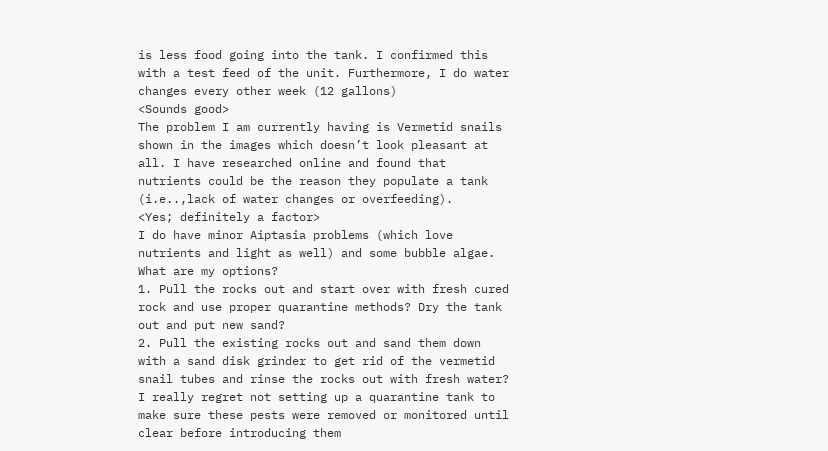is less food going into the tank. I confirmed this with a test feed of the unit. Furthermore, I do water changes every other week (12 gallons)
<Sounds good>
The problem I am currently having is Vermetid snails shown in the images which doesn’t look pleasant at all. I have researched online and found that nutrients could be the reason they populate a tank (i.e..,lack of water changes or overfeeding).
<Yes; definitely a factor>
I do have minor Aiptasia problems (which love nutrients and light as well) and some bubble algae.
What are my options?
1. Pull the rocks out and start over with fresh cured rock and use proper quarantine methods? Dry the tank out and put new sand?
2. Pull the existing rocks out and sand them down with a sand disk grinder to get rid of the vermetid snail tubes and rinse the rocks out with fresh water?
I really regret not setting up a quarantine tank to make sure these pests were removed or monitored until clear before introducing them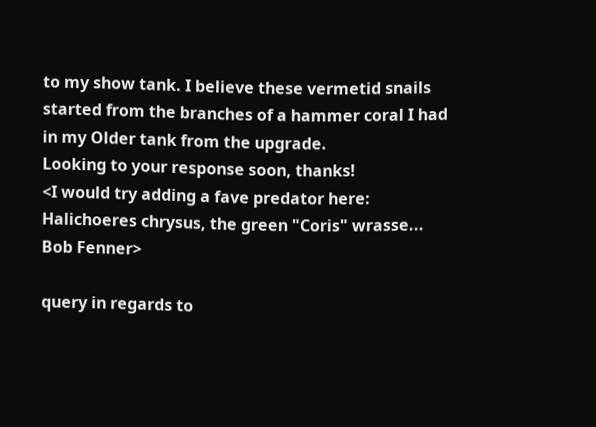to my show tank. I believe these vermetid snails started from the branches of a hammer coral I had in my Older tank from the upgrade.
Looking to your response soon, thanks!
<I would try adding a fave predator here: Halichoeres chrysus, the green "Coris" wrasse... Bob Fenner>

query in regards to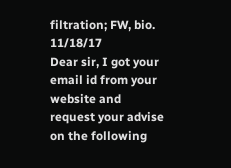filtration; FW, bio.      11/18/17
Dear sir, I got your email id from your website and request your advise on the following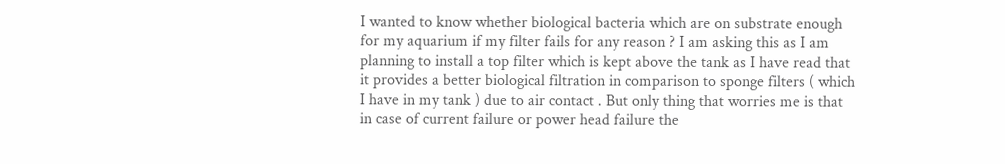I wanted to know whether biological bacteria which are on substrate enough for my aquarium if my filter fails for any reason ? I am asking this as I am planning to install a top filter which is kept above the tank as I have read that it provides a better biological filtration in comparison to sponge filters ( which I have in my tank ) due to air contact . But only thing that worries me is that in case of current failure or power head failure the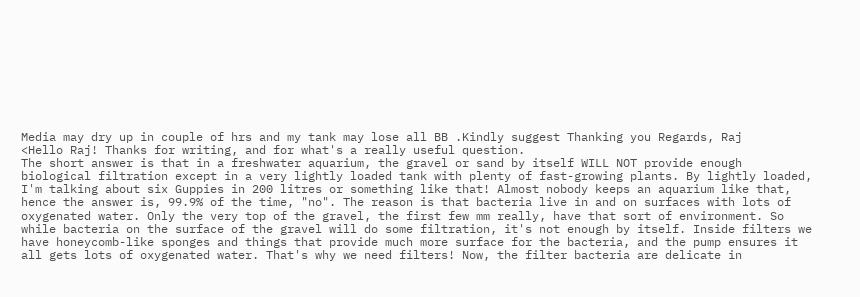Media may dry up in couple of hrs and my tank may lose all BB .Kindly suggest Thanking you Regards, Raj
<Hello Raj! Thanks for writing, and for what's a really useful question.
The short answer is that in a freshwater aquarium, the gravel or sand by itself WILL NOT provide enough biological filtration except in a very lightly loaded tank with plenty of fast-growing plants. By lightly loaded,
I'm talking about six Guppies in 200 litres or something like that! Almost nobody keeps an aquarium like that, hence the answer is, 99.9% of the time, "no". The reason is that bacteria live in and on surfaces with lots of oxygenated water. Only the very top of the gravel, the first few mm really, have that sort of environment. So while bacteria on the surface of the gravel will do some filtration, it's not enough by itself. Inside filters we have honeycomb-like sponges and things that provide much more surface for the bacteria, and the pump ensures it all gets lots of oxygenated water. That's why we need filters! Now, the filter bacteria are delicate in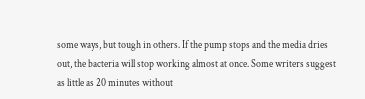some ways, but tough in others. If the pump stops and the media dries out, the bacteria will stop working almost at once. Some writers suggest as little as 20 minutes without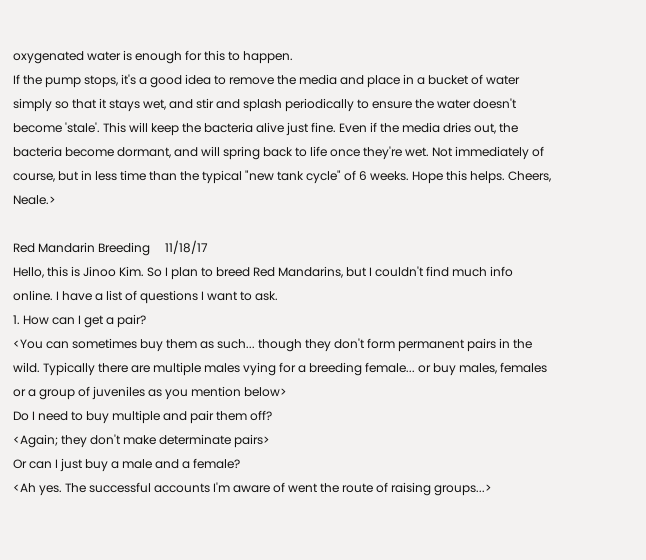oxygenated water is enough for this to happen.
If the pump stops, it's a good idea to remove the media and place in a bucket of water simply so that it stays wet, and stir and splash periodically to ensure the water doesn't become 'stale'. This will keep the bacteria alive just fine. Even if the media dries out, the bacteria become dormant, and will spring back to life once they're wet. Not immediately of course, but in less time than the typical "new tank cycle" of 6 weeks. Hope this helps. Cheers, Neale.>

Red Mandarin Breeding     11/18/17
Hello, this is Jinoo Kim. So I plan to breed Red Mandarins, but I couldn't find much info online. I have a list of questions I want to ask.
1. How can I get a pair?
<You can sometimes buy them as such... though they don't form permanent pairs in the wild. Typically there are multiple males vying for a breeding female... or buy males, females or a group of juveniles as you mention below>
Do I need to buy multiple and pair them off?
<Again; they don't make determinate pairs>
Or can I just buy a male and a female?
<Ah yes. The successful accounts I'm aware of went the route of raising groups...>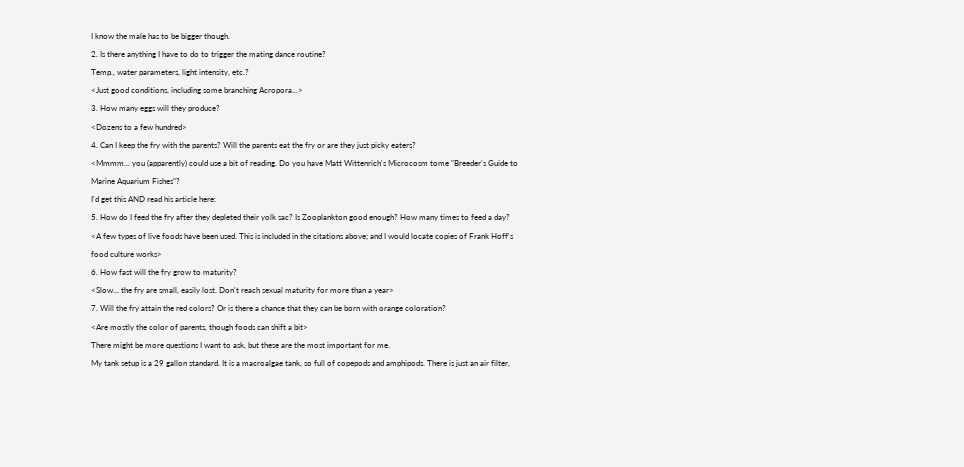I know the male has to be bigger though.
2. Is there anything I have to do to trigger the mating dance routine?
Temp., water parameters, light intensity, etc.?
<Just good conditions, including some branching Acropora...>
3. How many eggs will they produce?
<Dozens to a few hundred>
4. Can I keep the fry with the parents? Will the parents eat the fry or are they just picky eaters?
<Mmmm... you (apparently) could use a bit of reading. Do you have Matt Wittenrich's Microcosm tome "Breeder's Guide to Marine Aquarium Fishes"?
I'd get this AND read his article here:
5. How do I feed the fry after they depleted their yolk sac? Is Zooplankton good enough? How many times to feed a day?
<A few types of live foods have been used. This is included in the citations above; and I would locate copies of Frank Hoff's food culture works>
6. How fast will the fry grow to maturity?
<Slow... the fry are small, easily lost. Don't reach sexual maturity for more than a year>
7. Will the fry attain the red colors? Or is there a chance that they can be born with orange coloration?
<Are mostly the color of parents, though foods can shift a bit>
There might be more questions I want to ask, but these are the most important for me.
My tank setup is a 29 gallon standard. It is a macroalgae tank, so full of copepods and amphipods. There is just an air filter,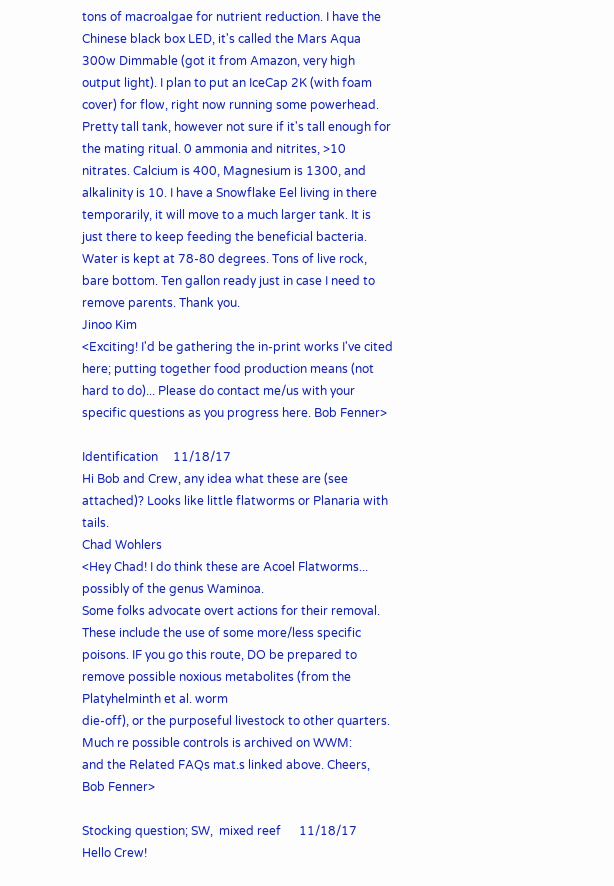tons of macroalgae for nutrient reduction. I have the Chinese black box LED, it's called the Mars Aqua 300w Dimmable (got it from Amazon, very high output light). I plan to put an IceCap 2K (with foam cover) for flow, right now running some powerhead. Pretty tall tank, however not sure if it's tall enough for the mating ritual. 0 ammonia and nitrites, >10 nitrates. Calcium is 400, Magnesium is 1300, and alkalinity is 10. I have a Snowflake Eel living in there temporarily, it will move to a much larger tank. It is just there to keep feeding the beneficial bacteria. Water is kept at 78-80 degrees. Tons of live rock, bare bottom. Ten gallon ready just in case I need to remove parents. Thank you.
Jinoo Kim
<Exciting! I'd be gathering the in-print works I've cited here; putting together food production means (not hard to do)... Please do contact me/us with your specific questions as you progress here. Bob Fenner>

Identification     11/18/17
Hi Bob and Crew, any idea what these are (see attached)? Looks like little flatworms or Planaria with tails.
Chad Wohlers
<Hey Chad! I do think these are Acoel Flatworms... possibly of the genus Waminoa.
Some folks advocate overt actions for their removal. These include the use of some more/less specific poisons. IF you go this route, DO be prepared to remove possible noxious metabolites (from the Platyhelminth et al. worm
die-off), or the purposeful livestock to other quarters. Much re possible controls is archived on WWM:
and the Related FAQs mat.s linked above. Cheers, Bob Fenner>

Stocking question; SW,  mixed reef      11/18/17
Hello Crew!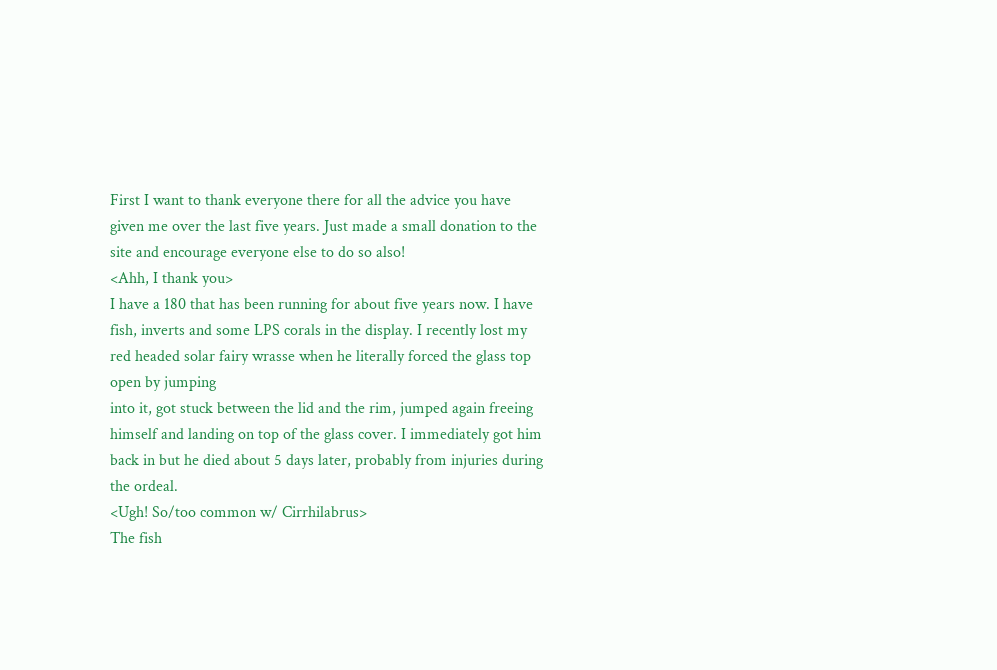First I want to thank everyone there for all the advice you have given me over the last five years. Just made a small donation to the site and encourage everyone else to do so also!
<Ahh, I thank you>
I have a 180 that has been running for about five years now. I have fish, inverts and some LPS corals in the display. I recently lost my red headed solar fairy wrasse when he literally forced the glass top open by jumping
into it, got stuck between the lid and the rim, jumped again freeing himself and landing on top of the glass cover. I immediately got him back in but he died about 5 days later, probably from injuries during the ordeal.
<Ugh! So/too common w/ Cirrhilabrus>
The fish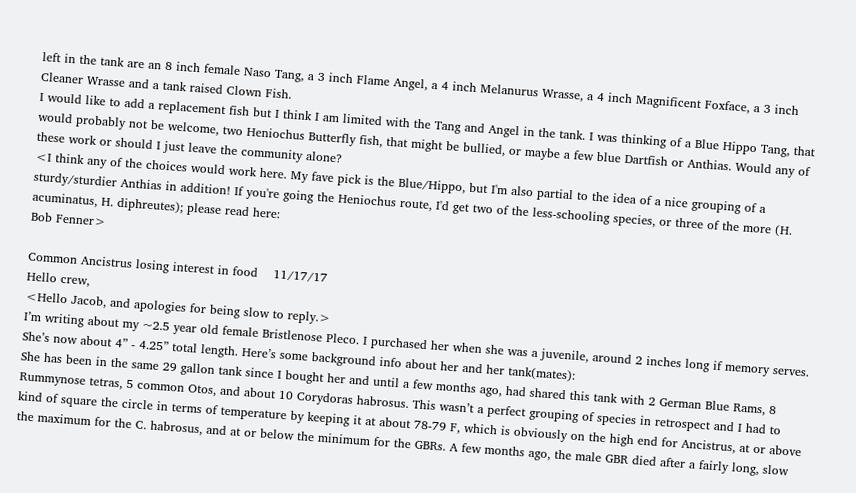left in the tank are an 8 inch female Naso Tang, a 3 inch Flame Angel, a 4 inch Melanurus Wrasse, a 4 inch Magnificent Foxface, a 3 inch Cleaner Wrasse and a tank raised Clown Fish.
I would like to add a replacement fish but I think I am limited with the Tang and Angel in the tank. I was thinking of a Blue Hippo Tang, that would probably not be welcome, two Heniochus Butterfly fish, that might be bullied, or maybe a few blue Dartfish or Anthias. Would any of these work or should I just leave the community alone?
<I think any of the choices would work here. My fave pick is the Blue/Hippo, but I'm also partial to the idea of a nice grouping of a sturdy/sturdier Anthias in addition! If you're going the Heniochus route, I'd get two of the less-schooling species, or three of the more (H. acuminatus, H. diphreutes); please read here:
Bob Fenner>

Common Ancistrus losing interest in food    11/17/17
Hello crew,
<Hello Jacob, and apologies for being slow to reply.>
I’m writing about my ~2.5 year old female Bristlenose Pleco. I purchased her when she was a juvenile, around 2 inches long if memory serves. She’s now about 4” - 4.25” total length. Here’s some background info about her and her tank(mates):
She has been in the same 29 gallon tank since I bought her and until a few months ago, had shared this tank with 2 German Blue Rams, 8 Rummynose tetras, 5 common Otos, and about 10 Corydoras habrosus. This wasn’t a perfect grouping of species in retrospect and I had to kind of square the circle in terms of temperature by keeping it at about 78-79 F, which is obviously on the high end for Ancistrus, at or above the maximum for the C. habrosus, and at or below the minimum for the GBRs. A few months ago, the male GBR died after a fairly long, slow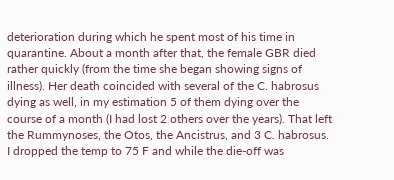deterioration during which he spent most of his time in quarantine. About a month after that, the female GBR died rather quickly (from the time she began showing signs of illness). Her death coincided with several of the C. habrosus dying as well, in my estimation 5 of them dying over the course of a month (I had lost 2 others over the years). That left the Rummynoses, the Otos, the Ancistrus, and 3 C. habrosus. I dropped the temp to 75 F and while the die-off was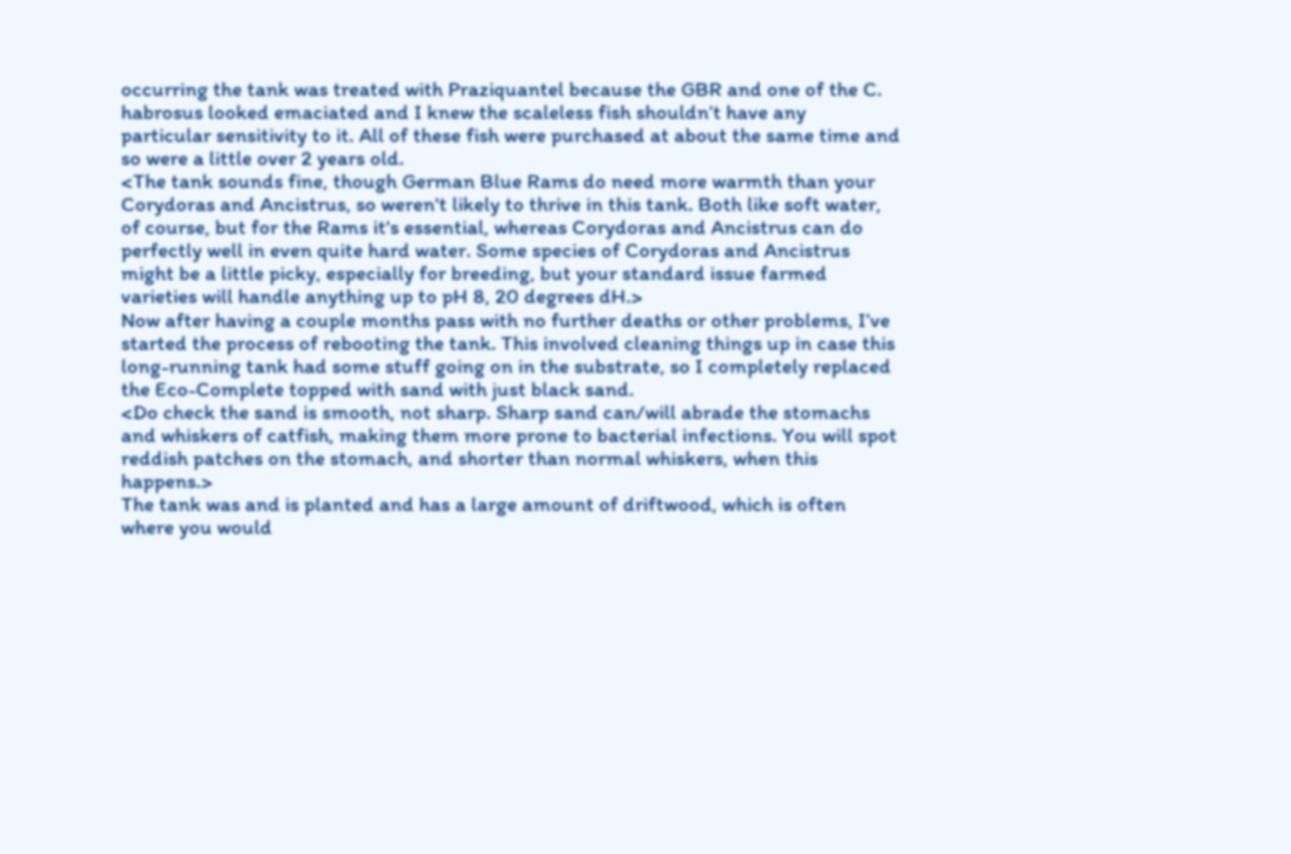occurring the tank was treated with Praziquantel because the GBR and one of the C. habrosus looked emaciated and I knew the scaleless fish shouldn’t have any particular sensitivity to it. All of these fish were purchased at about the same time and so were a little over 2 years old.
<The tank sounds fine, though German Blue Rams do need more warmth than your Corydoras and Ancistrus, so weren't likely to thrive in this tank. Both like soft water, of course, but for the Rams it's essential, whereas Corydoras and Ancistrus can do perfectly well in even quite hard water. Some species of Corydoras and Ancistrus might be a little picky, especially for breeding, but your standard issue farmed varieties will handle anything up to pH 8, 20 degrees dH.>
Now after having a couple months pass with no further deaths or other problems, I’ve started the process of rebooting the tank. This involved cleaning things up in case this long-running tank had some stuff going on in the substrate, so I completely replaced the Eco-Complete topped with sand with just black sand.
<Do check the sand is smooth, not sharp. Sharp sand can/will abrade the stomachs and whiskers of catfish, making them more prone to bacterial infections. You will spot reddish patches on the stomach, and shorter than normal whiskers, when this happens.>
The tank was and is planted and has a large amount of driftwood, which is often where you would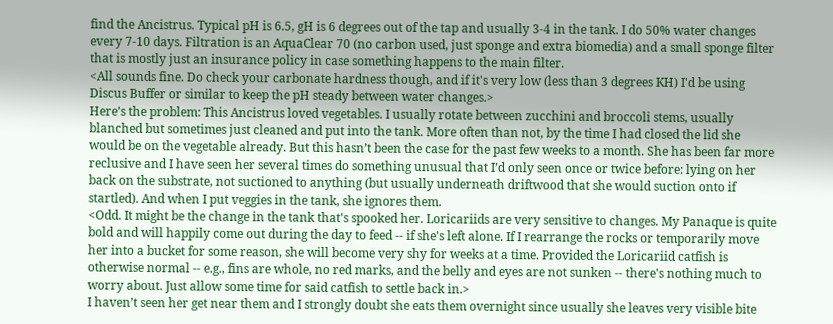find the Ancistrus. Typical pH is 6.5, gH is 6 degrees out of the tap and usually 3-4 in the tank. I do 50% water changes every 7-10 days. Filtration is an AquaClear 70 (no carbon used, just sponge and extra biomedia) and a small sponge filter that is mostly just an insurance policy in case something happens to the main filter.
<All sounds fine. Do check your carbonate hardness though, and if it's very low (less than 3 degrees KH) I'd be using Discus Buffer or similar to keep the pH steady between water changes.>
Here’s the problem: This Ancistrus loved vegetables. I usually rotate between zucchini and broccoli stems, usually blanched but sometimes just cleaned and put into the tank. More often than not, by the time I had closed the lid she would be on the vegetable already. But this hasn’t been the case for the past few weeks to a month. She has been far more reclusive and I have seen her several times do something unusual that I’d only seen once or twice before: lying on her back on the substrate, not suctioned to anything (but usually underneath driftwood that she would suction onto if startled). And when I put veggies in the tank, she ignores them.
<Odd. It might be the change in the tank that's spooked her. Loricariids are very sensitive to changes. My Panaque is quite bold and will happily come out during the day to feed -- if she's left alone. If I rearrange the rocks or temporarily move her into a bucket for some reason, she will become very shy for weeks at a time. Provided the Loricariid catfish is otherwise normal -- e.g., fins are whole, no red marks, and the belly and eyes are not sunken -- there's nothing much to worry about. Just allow some time for said catfish to settle back in.>
I haven’t seen her get near them and I strongly doubt she eats them overnight since usually she leaves very visible bite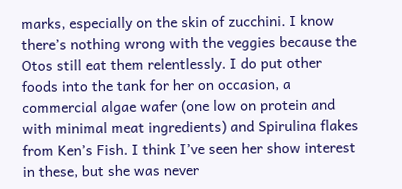marks, especially on the skin of zucchini. I know there’s nothing wrong with the veggies because the Otos still eat them relentlessly. I do put other foods into the tank for her on occasion, a commercial algae wafer (one low on protein and with minimal meat ingredients) and Spirulina flakes from Ken’s Fish. I think I’ve seen her show interest in these, but she was never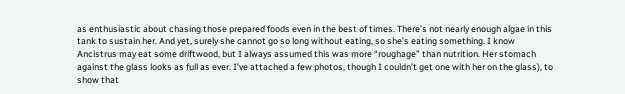as enthusiastic about chasing those prepared foods even in the best of times. There’s not nearly enough algae in this tank to sustain her. And yet, surely she cannot go so long without eating, so she’s eating something. I know Ancistrus may eat some driftwood, but I always assumed this was more “roughage” than nutrition. Her stomach against the glass looks as full as ever. I’ve attached a few photos, though I couldn’t get one with her on the glass), to show that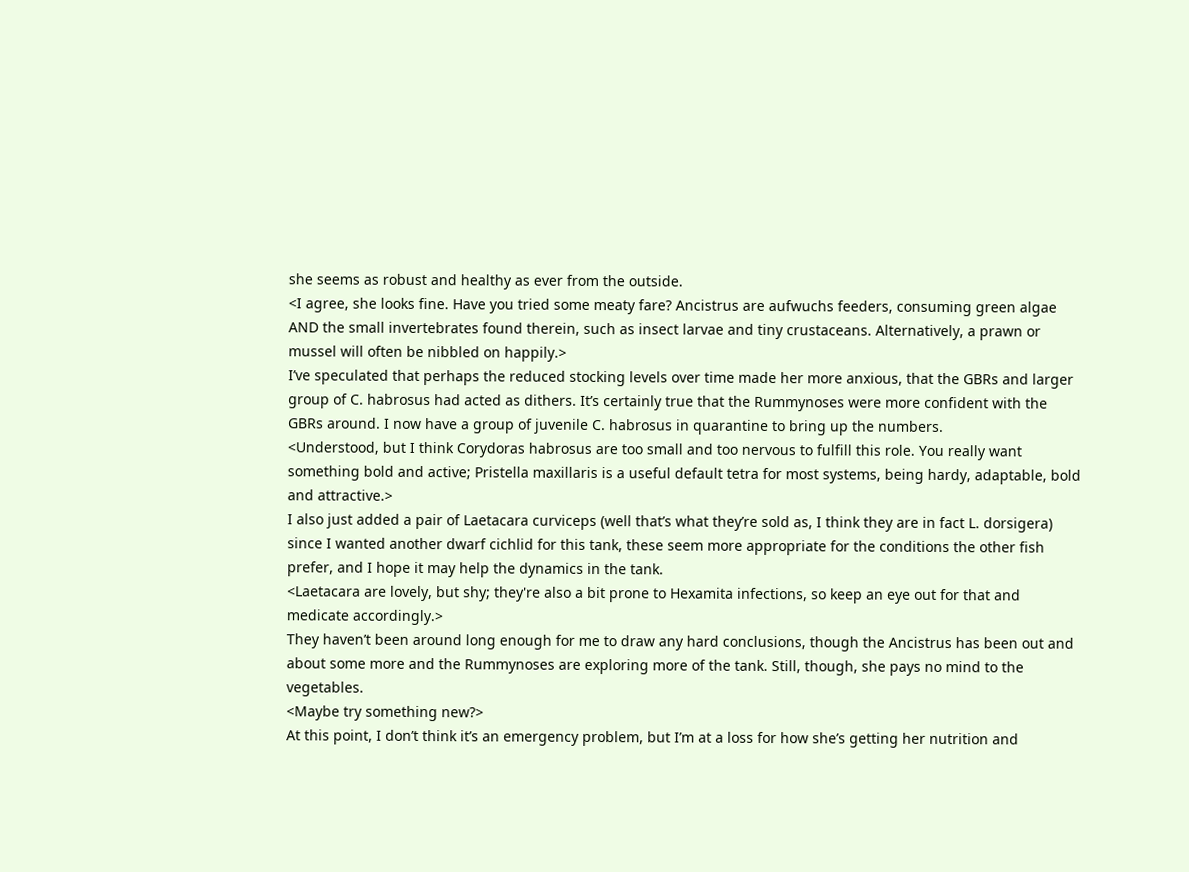she seems as robust and healthy as ever from the outside.
<I agree, she looks fine. Have you tried some meaty fare? Ancistrus are aufwuchs feeders, consuming green algae AND the small invertebrates found therein, such as insect larvae and tiny crustaceans. Alternatively, a prawn or mussel will often be nibbled on happily.>
I’ve speculated that perhaps the reduced stocking levels over time made her more anxious, that the GBRs and larger group of C. habrosus had acted as dithers. It’s certainly true that the Rummynoses were more confident with the GBRs around. I now have a group of juvenile C. habrosus in quarantine to bring up the numbers.
<Understood, but I think Corydoras habrosus are too small and too nervous to fulfill this role. You really want something bold and active; Pristella maxillaris is a useful default tetra for most systems, being hardy, adaptable, bold and attractive.>
I also just added a pair of Laetacara curviceps (well that’s what they’re sold as, I think they are in fact L. dorsigera) since I wanted another dwarf cichlid for this tank, these seem more appropriate for the conditions the other fish prefer, and I hope it may help the dynamics in the tank.
<Laetacara are lovely, but shy; they're also a bit prone to Hexamita infections, so keep an eye out for that and medicate accordingly.>
They haven’t been around long enough for me to draw any hard conclusions, though the Ancistrus has been out and about some more and the Rummynoses are exploring more of the tank. Still, though, she pays no mind to the vegetables.
<Maybe try something new?>
At this point, I don’t think it’s an emergency problem, but I’m at a loss for how she’s getting her nutrition and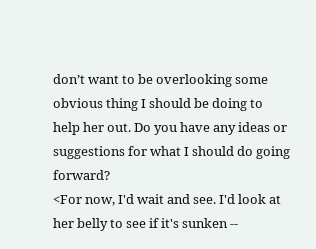don’t want to be overlooking some obvious thing I should be doing to help her out. Do you have any ideas or suggestions for what I should do going forward?
<For now, I'd wait and see. I'd look at her belly to see if it's sunken --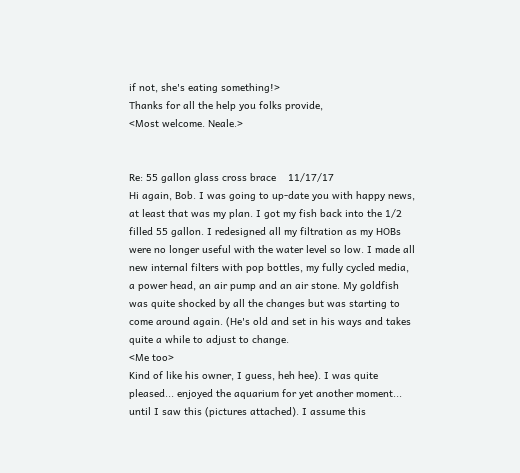if not, she's eating something!>
Thanks for all the help you folks provide,
<Most welcome. Neale.>


Re: 55 gallon glass cross brace    11/17/17
Hi again, Bob. I was going to up-date you with happy news, at least that was my plan. I got my fish back into the 1/2 filled 55 gallon. I redesigned all my filtration as my HOBs were no longer useful with the water level so low. I made all new internal filters with pop bottles, my fully cycled media, a power head, an air pump and an air stone. My goldfish was quite shocked by all the changes but was starting to come around again. (He's old and set in his ways and takes quite a while to adjust to change.
<Me too>
Kind of like his owner, I guess, heh hee). I was quite pleased... enjoyed the aquarium for yet another moment... until I saw this (pictures attached). I assume this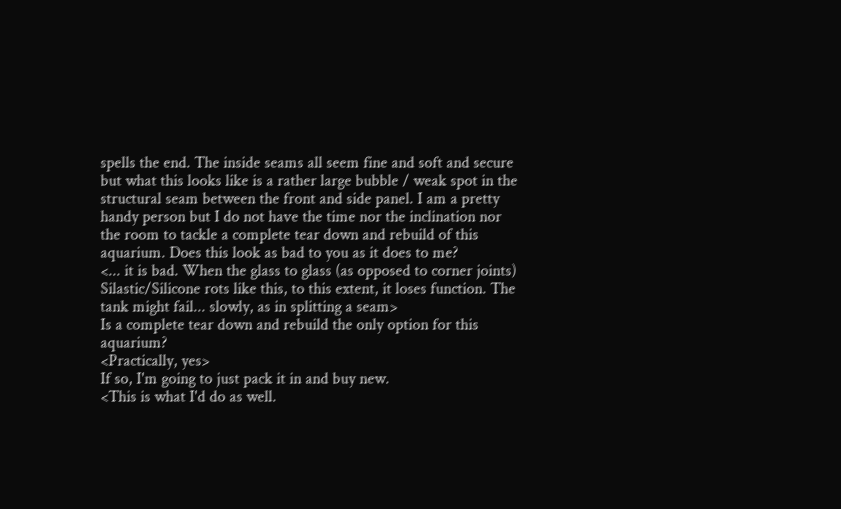spells the end. The inside seams all seem fine and soft and secure but what this looks like is a rather large bubble / weak spot in the structural seam between the front and side panel. I am a pretty handy person but I do not have the time nor the inclination nor the room to tackle a complete tear down and rebuild of this aquarium. Does this look as bad to you as it does to me?
<... it is bad. When the glass to glass (as opposed to corner joints) Silastic/Silicone rots like this, to this extent, it loses function. The tank might fail... slowly, as in splitting a seam>
Is a complete tear down and rebuild the only option for this aquarium?
<Practically, yes>
If so, I'm going to just pack it in and buy new.
<This is what I'd do as well.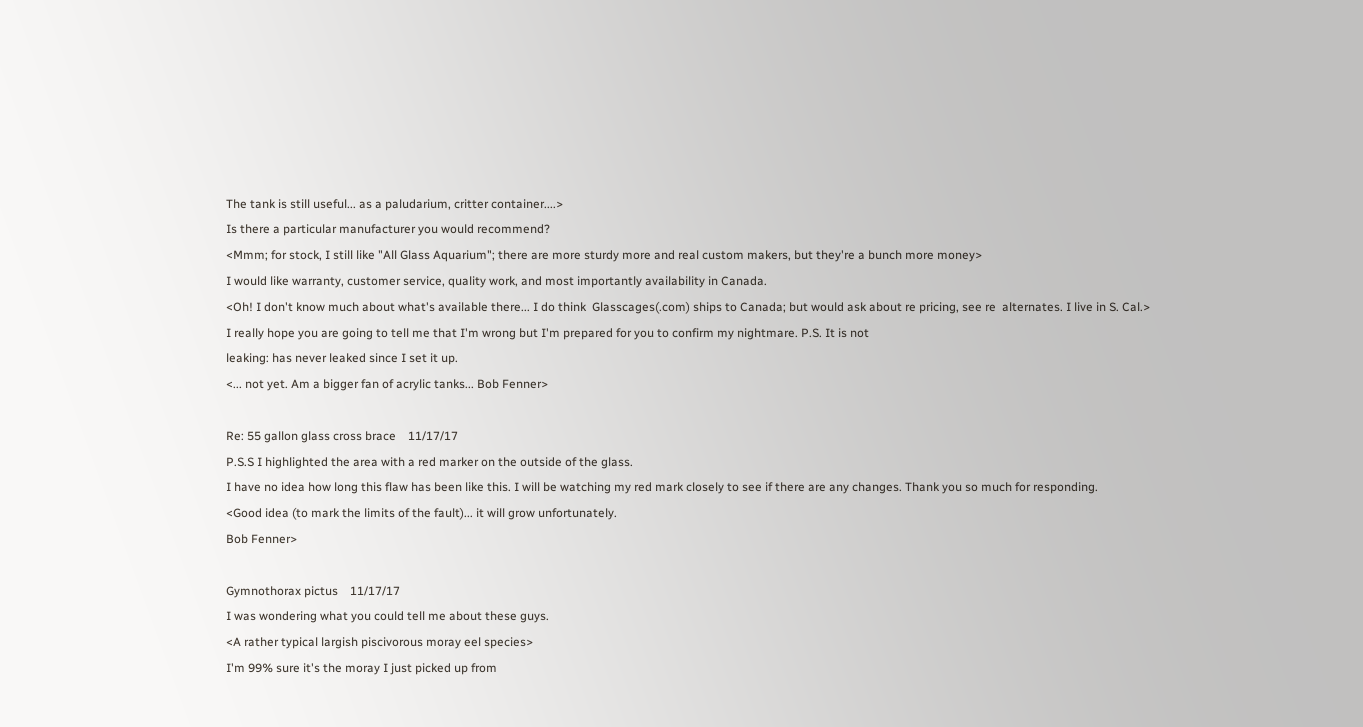The tank is still useful... as a paludarium, critter container....>
Is there a particular manufacturer you would recommend?
<Mmm; for stock, I still like "All Glass Aquarium"; there are more sturdy more and real custom makers, but they're a bunch more money>
I would like warranty, customer service, quality work, and most importantly availability in Canada.
<Oh! I don't know much about what's available there... I do think  Glasscages(.com) ships to Canada; but would ask about re pricing, see re  alternates. I live in S. Cal.>
I really hope you are going to tell me that I'm wrong but I'm prepared for you to confirm my nightmare. P.S. It is not
leaking: has never leaked since I set it up.
<... not yet. Am a bigger fan of acrylic tanks... Bob Fenner>

Re: 55 gallon glass cross brace    11/17/17
P.S.S I highlighted the area with a red marker on the outside of the glass.
I have no idea how long this flaw has been like this. I will be watching my red mark closely to see if there are any changes. Thank you so much for responding.
<Good idea (to mark the limits of the fault)... it will grow unfortunately.
Bob Fenner>

Gymnothorax pictus    11/17/17
I was wondering what you could tell me about these guys.
<A rather typical largish piscivorous moray eel species>
I'm 99% sure it's the moray I just picked up from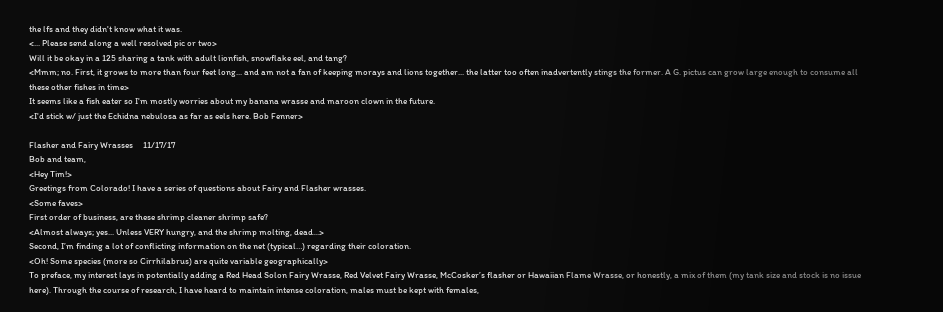the lfs and they didn't know what it was.
<... Please send along a well resolved pic or two>
Will it be okay in a 125 sharing a tank with adult lionfish, snowflake eel, and tang?
<Mmm; no. First, it grows to more than four feet long... and am not a fan of keeping morays and lions together... the latter too often inadvertently stings the former. A G. pictus can grow large enough to consume all these other fishes in time>
It seems like a fish eater so I'm mostly worries about my banana wrasse and maroon clown in the future.
<I'd stick w/ just the Echidna nebulosa as far as eels here. Bob Fenner>

Flasher and Fairy Wrasses     11/17/17
Bob and team,
<Hey Tim!>
Greetings from Colorado! I have a series of questions about Fairy and Flasher wrasses.
<Some faves>
First order of business, are these shrimp cleaner shrimp safe?
<Almost always; yes... Unless VERY hungry, and the shrimp molting, dead...>
Second, I’m finding a lot of conflicting information on the net (typical…) regarding their coloration.
<Oh! Some species (more so Cirrhilabrus) are quite variable geographically>
To preface, my interest lays in potentially adding a Red Head Solon Fairy Wrasse, Red Velvet Fairy Wrasse, McCosker’s flasher or Hawaiian Flame Wrasse, or honestly, a mix of them (my tank size and stock is no issue here). Through the course of research, I have heard to maintain intense coloration, males must be kept with females,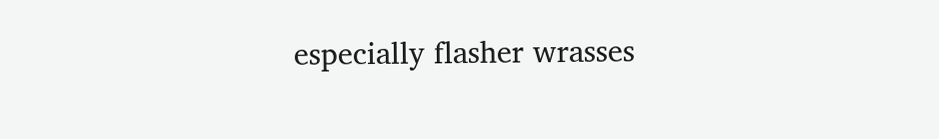especially flasher wrasses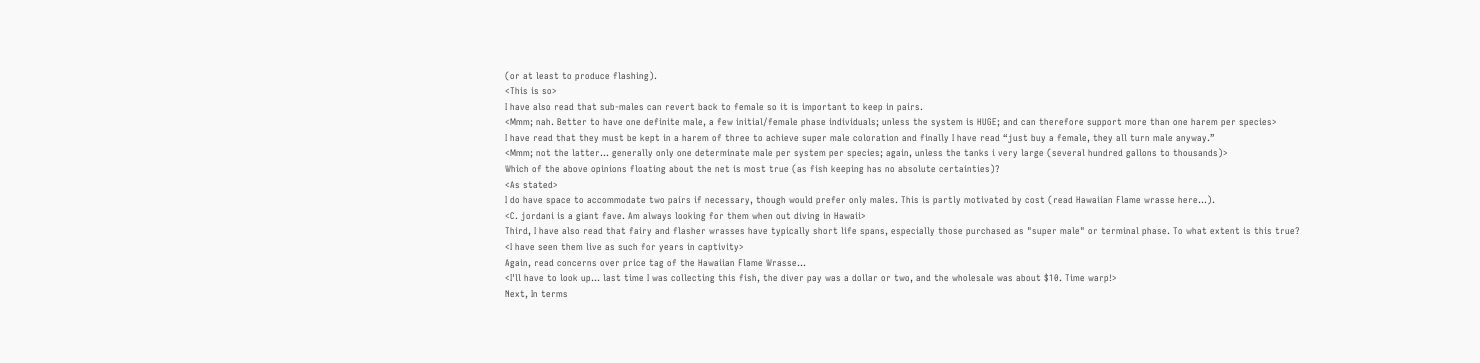(or at least to produce flashing).
<This is so>
I have also read that sub-males can revert back to female so it is important to keep in pairs.
<Mmm; nah. Better to have one definite male, a few initial/female phase individuals; unless the system is HUGE; and can therefore support more than one harem per species>
I have read that they must be kept in a harem of three to achieve super male coloration and finally I have read “just buy a female, they all turn male anyway.”
<Mmm; not the latter... generally only one determinate male per system per species; again, unless the tanks i very large (several hundred gallons to thousands)>
Which of the above opinions floating about the net is most true (as fish keeping has no absolute certainties)?
<As stated>
I do have space to accommodate two pairs if necessary, though would prefer only males. This is partly motivated by cost (read Hawaiian Flame wrasse here…).
<C. jordani is a giant fave. Am always looking for them when out diving in Hawaii>
Third, I have also read that fairy and flasher wrasses have typically short life spans, especially those purchased as "super male" or terminal phase. To what extent is this true?
<I have seen them live as such for years in captivity>
Again, read concerns over price tag of the Hawaiian Flame Wrasse...
<I'll have to look up... last time I was collecting this fish, the diver pay was a dollar or two, and the wholesale was about $10. Time warp!>
Next, In terms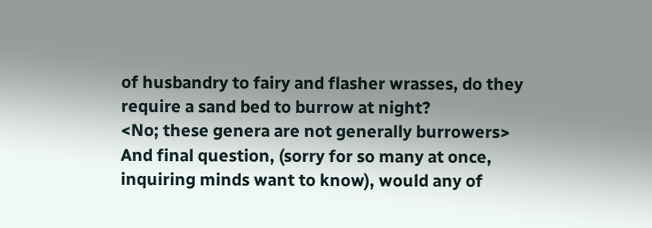of husbandry to fairy and flasher wrasses, do they require a sand bed to burrow at night?
<No; these genera are not generally burrowers>
And final question, (sorry for so many at once, inquiring minds want to know), would any of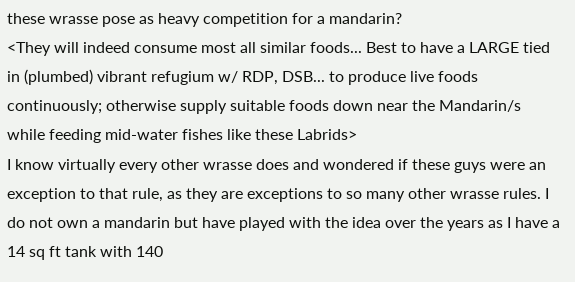these wrasse pose as heavy competition for a mandarin?
<They will indeed consume most all similar foods... Best to have a LARGE tied in (plumbed) vibrant refugium w/ RDP, DSB... to produce live foods continuously; otherwise supply suitable foods down near the Mandarin/s while feeding mid-water fishes like these Labrids>
I know virtually every other wrasse does and wondered if these guys were an exception to that rule, as they are exceptions to so many other wrasse rules. I do not own a mandarin but have played with the idea over the years as I have a 14 sq ft tank with 140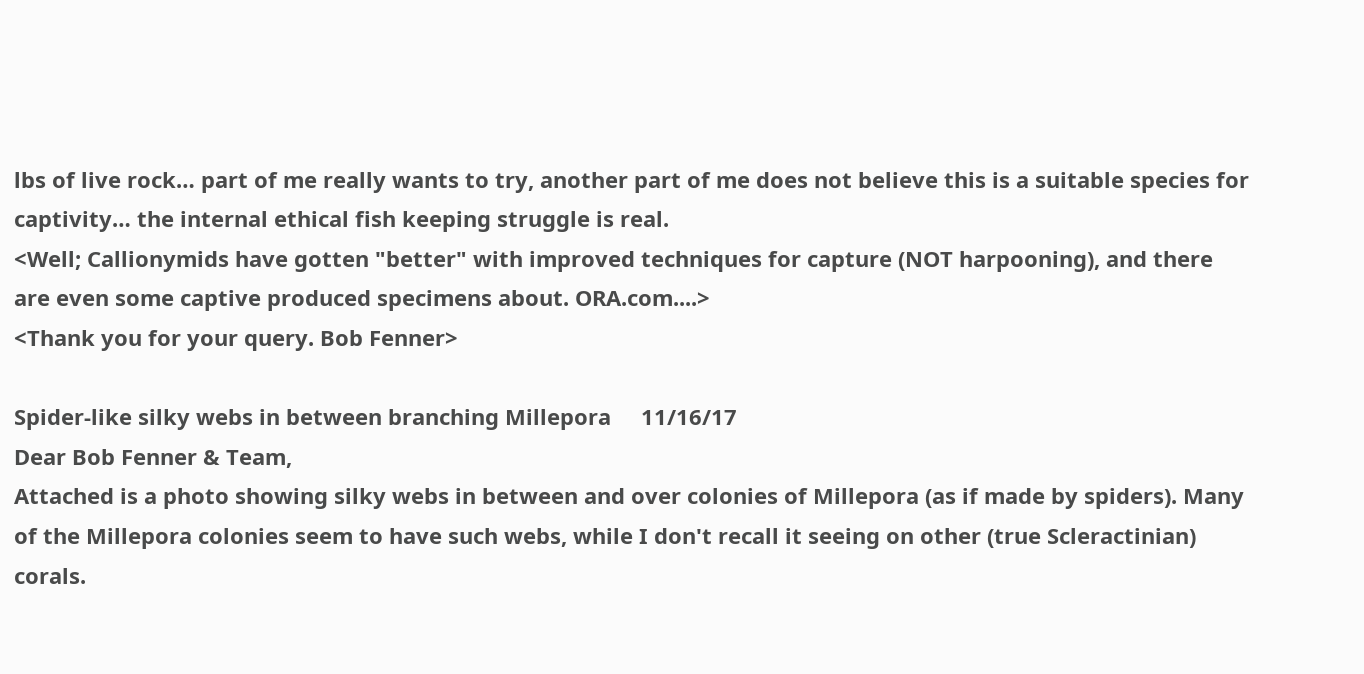lbs of live rock… part of me really wants to try, another part of me does not believe this is a suitable species for captivity… the internal ethical fish keeping struggle is real.
<Well; Callionymids have gotten "better" with improved techniques for capture (NOT harpooning), and there are even some captive produced specimens about. ORA.com....>
<Thank you for your query. Bob Fenner>

Spider-like silky webs in between branching Millepora     11/16/17
Dear Bob Fenner & Team,
Attached is a photo showing silky webs in between and over colonies of Millepora (as if made by spiders). Many of the Millepora colonies seem to have such webs, while I don't recall it seeing on other (true Scleractinian) corals.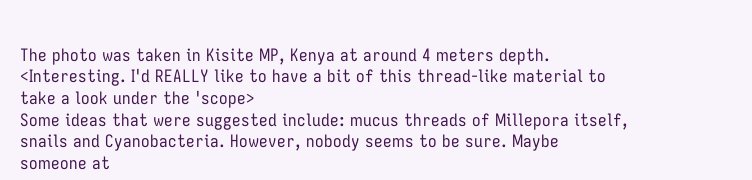The photo was taken in Kisite MP, Kenya at around 4 meters depth.
<Interesting. I'd REALLY like to have a bit of this thread-like material to take a look under the 'scope>
Some ideas that were suggested include: mucus threads of Millepora itself, snails and Cyanobacteria. However, nobody seems to be sure. Maybe someone at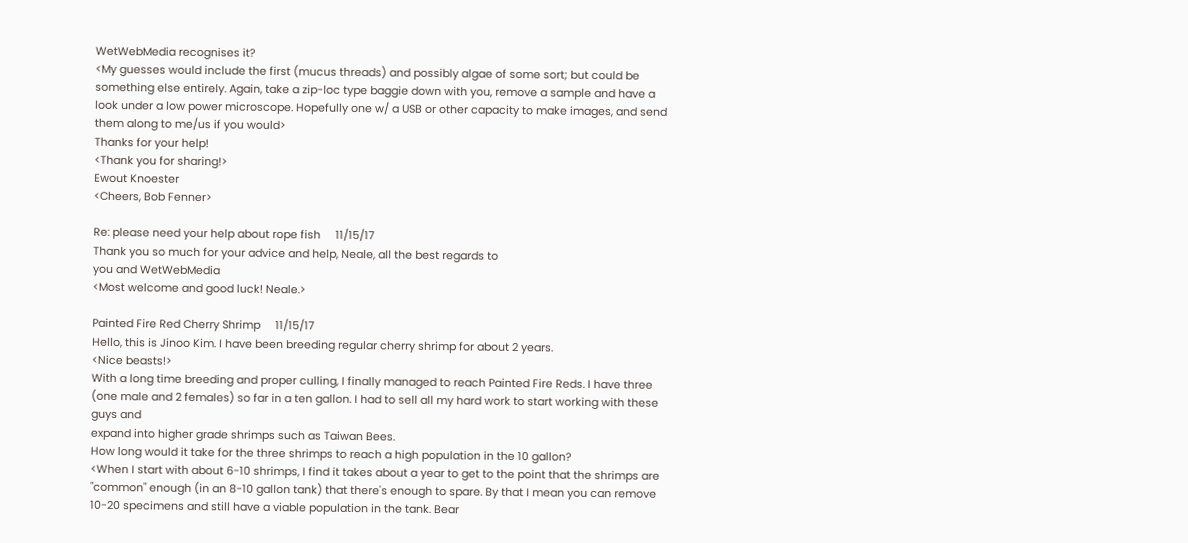WetWebMedia recognises it?
<My guesses would include the first (mucus threads) and possibly algae of some sort; but could be something else entirely. Again, take a zip-loc type baggie down with you, remove a sample and have a look under a low power microscope. Hopefully one w/ a USB or other capacity to make images, and send them along to me/us if you would>
Thanks for your help!
<Thank you for sharing!>
Ewout Knoester
<Cheers, Bob Fenner>

Re: please need your help about rope fish     11/15/17
Thank you so much for your advice and help, Neale, all the best regards to
you and WetWebMedia
<Most welcome and good luck! Neale.>

Painted Fire Red Cherry Shrimp     11/15/17
Hello, this is Jinoo Kim. I have been breeding regular cherry shrimp for about 2 years.
<Nice beasts!>
With a long time breeding and proper culling, I finally managed to reach Painted Fire Reds. I have three (one male and 2 females) so far in a ten gallon. I had to sell all my hard work to start working with these guys and
expand into higher grade shrimps such as Taiwan Bees.
How long would it take for the three shrimps to reach a high population in the 10 gallon?
<When I start with about 6-10 shrimps, I find it takes about a year to get to the point that the shrimps are "common" enough (in an 8-10 gallon tank) that there's enough to spare. By that I mean you can remove 10-20 specimens and still have a viable population in the tank. Bear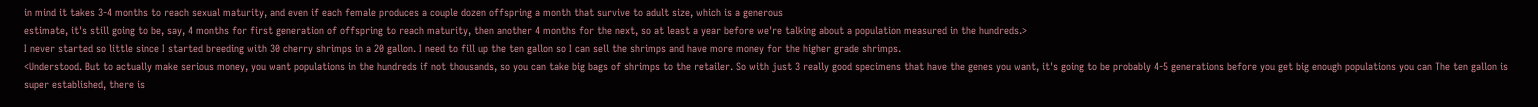in mind it takes 3-4 months to reach sexual maturity, and even if each female produces a couple dozen offspring a month that survive to adult size, which is a generous
estimate, it's still going to be, say, 4 months for first generation of offspring to reach maturity, then another 4 months for the next, so at least a year before we're talking about a population measured in the hundreds.>
I never started so little since I started breeding with 30 cherry shrimps in a 20 gallon. I need to fill up the ten gallon so I can sell the shrimps and have more money for the higher grade shrimps.
<Understood. But to actually make serious money, you want populations in the hundreds if not thousands, so you can take big bags of shrimps to the retailer. So with just 3 really good specimens that have the genes you want, it's going to be probably 4-5 generations before you get big enough populations you can The ten gallon is super established, there is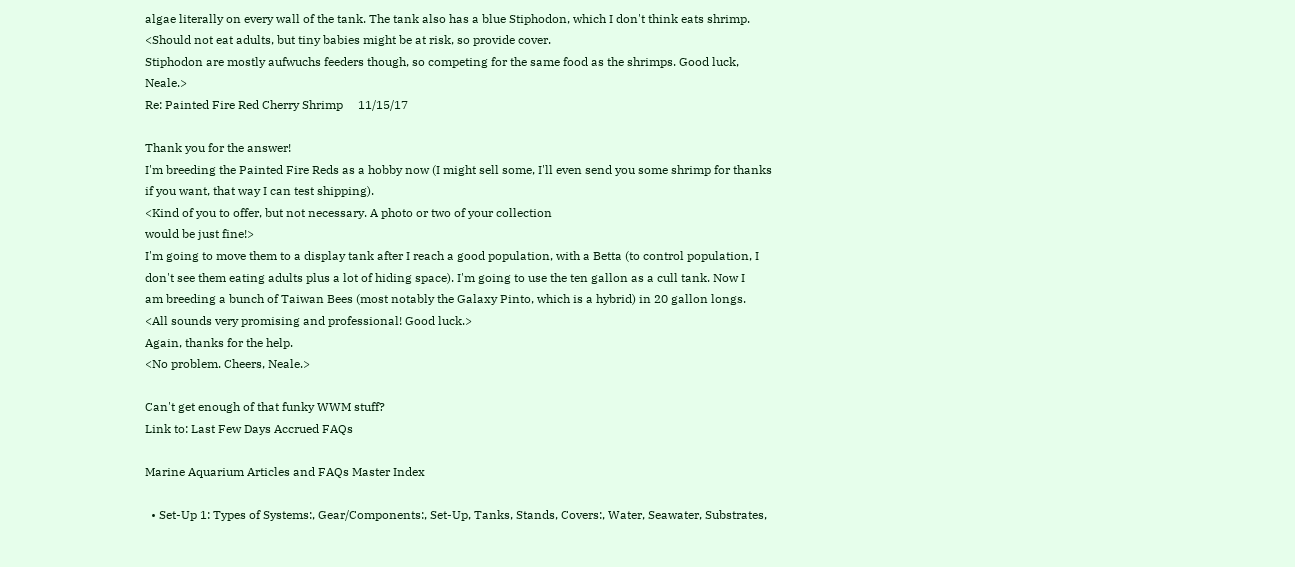algae literally on every wall of the tank. The tank also has a blue Stiphodon, which I don't think eats shrimp.
<Should not eat adults, but tiny babies might be at risk, so provide cover.
Stiphodon are mostly aufwuchs feeders though, so competing for the same food as the shrimps. Good luck, Neale.>
Re: Painted Fire Red Cherry Shrimp     11/15/17

Thank you for the answer!
I'm breeding the Painted Fire Reds as a hobby now (I might sell some, I'll even send you some shrimp for thanks if you want, that way I can test shipping).
<Kind of you to offer, but not necessary. A photo or two of your collection
would be just fine!>
I'm going to move them to a display tank after I reach a good population, with a Betta (to control population, I don't see them eating adults plus a lot of hiding space). I'm going to use the ten gallon as a cull tank. Now I
am breeding a bunch of Taiwan Bees (most notably the Galaxy Pinto, which is a hybrid) in 20 gallon longs.
<All sounds very promising and professional! Good luck.>
Again, thanks for the help.
<No problem. Cheers, Neale.>

Can't get enough of that funky WWM stuff?
Link to: Last Few Days Accrued FAQs

Marine Aquarium Articles and FAQs Master Index

  • Set-Up 1: Types of Systems:, Gear/Components:, Set-Up, Tanks, Stands, Covers:, Water, Seawater, Substrates,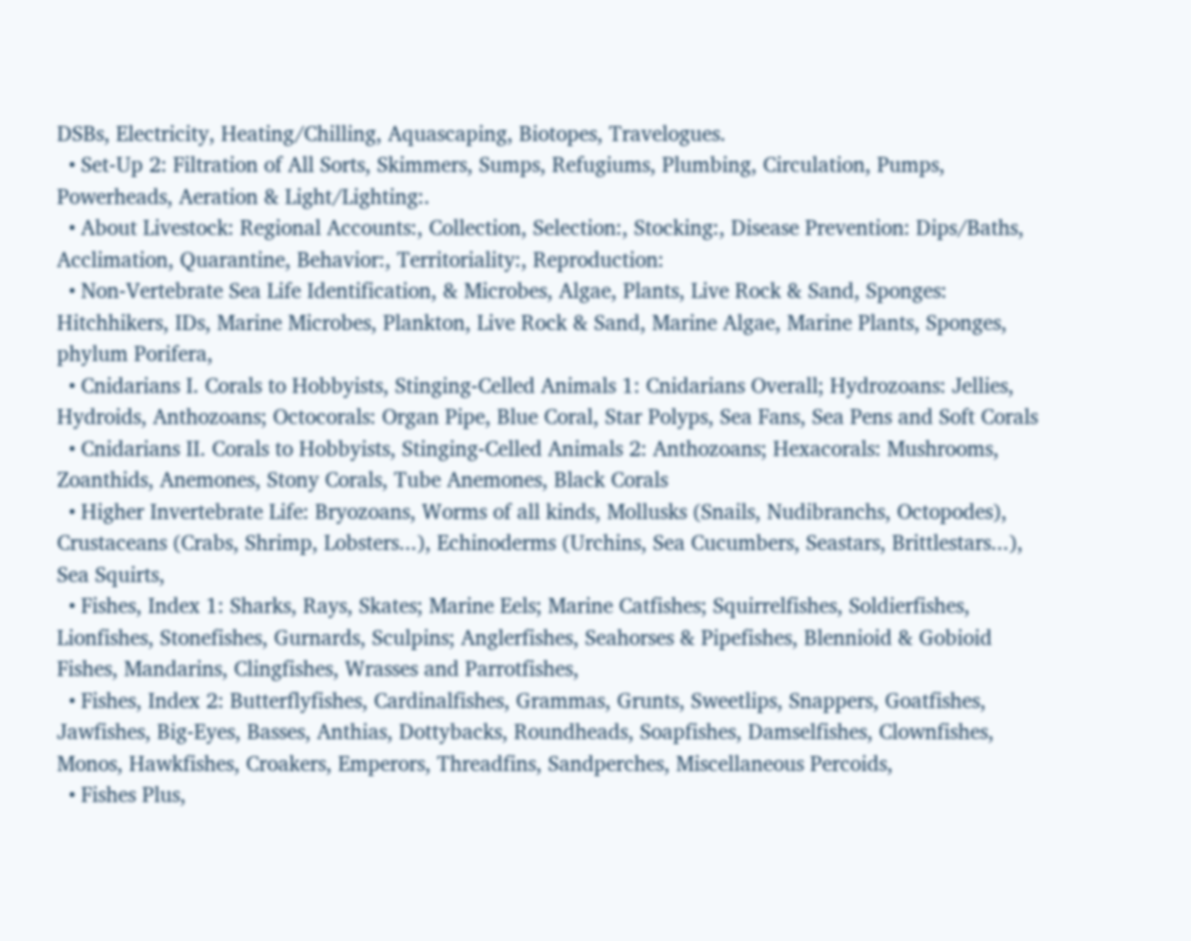DSBs, Electricity, Heating/Chilling, Aquascaping, Biotopes, Travelogues.
  • Set-Up 2: Filtration of All Sorts, Skimmers, Sumps, Refugiums, Plumbing, Circulation, Pumps, Powerheads, Aeration & Light/Lighting:.
  • About Livestock: Regional Accounts:, Collection, Selection:, Stocking:, Disease Prevention: Dips/Baths, Acclimation, Quarantine, Behavior:, Territoriality:, Reproduction:
  • Non-Vertebrate Sea Life Identification, & Microbes, Algae, Plants, Live Rock & Sand, Sponges: Hitchhikers, IDs, Marine Microbes, Plankton, Live Rock & Sand, Marine Algae, Marine Plants, Sponges, phylum Porifera,
  • Cnidarians I. Corals to Hobbyists, Stinging-Celled Animals 1: Cnidarians Overall; Hydrozoans: Jellies, Hydroids, Anthozoans; Octocorals: Organ Pipe, Blue Coral, Star Polyps, Sea Fans, Sea Pens and Soft Corals
  • Cnidarians II. Corals to Hobbyists, Stinging-Celled Animals 2: Anthozoans; Hexacorals: Mushrooms, Zoanthids, Anemones, Stony Corals, Tube Anemones, Black Corals
  • Higher Invertebrate Life: Bryozoans, Worms of all kinds, Mollusks (Snails, Nudibranchs, Octopodes), Crustaceans (Crabs, Shrimp, Lobsters...), Echinoderms (Urchins, Sea Cucumbers, Seastars, Brittlestars...), Sea Squirts,
  • Fishes, Index 1: Sharks, Rays, Skates; Marine Eels; Marine Catfishes; Squirrelfishes, Soldierfishes, Lionfishes, Stonefishes, Gurnards, Sculpins; Anglerfishes, Seahorses & Pipefishes, Blennioid & Gobioid Fishes, Mandarins, Clingfishes, Wrasses and Parrotfishes,
  • Fishes, Index 2: Butterflyfishes, Cardinalfishes, Grammas, Grunts, Sweetlips, Snappers, Goatfishes, Jawfishes, Big-Eyes, Basses, Anthias, Dottybacks, Roundheads, Soapfishes, Damselfishes, Clownfishes, Monos, Hawkfishes, Croakers, Emperors, Threadfins, Sandperches, Miscellaneous Percoids,
  • Fishes Plus,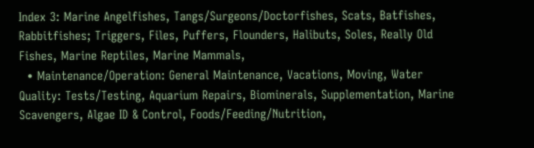Index 3: Marine Angelfishes, Tangs/Surgeons/Doctorfishes, Scats, Batfishes, Rabbitfishes; Triggers, Files, Puffers, Flounders, Halibuts, Soles, Really Old Fishes, Marine Reptiles, Marine Mammals,
  • Maintenance/Operation: General Maintenance, Vacations, Moving, Water Quality: Tests/Testing, Aquarium Repairs, Biominerals, Supplementation, Marine Scavengers, Algae ID & Control, Foods/Feeding/Nutrition,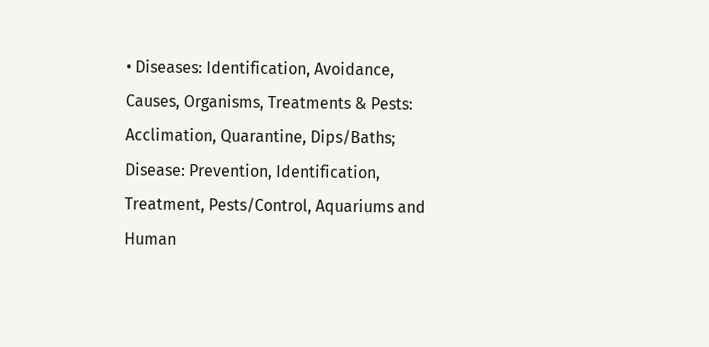• Diseases: Identification, Avoidance, Causes, Organisms, Treatments & Pests: Acclimation, Quarantine, Dips/Baths; Disease: Prevention, Identification, Treatment, Pests/Control, Aquariums and Human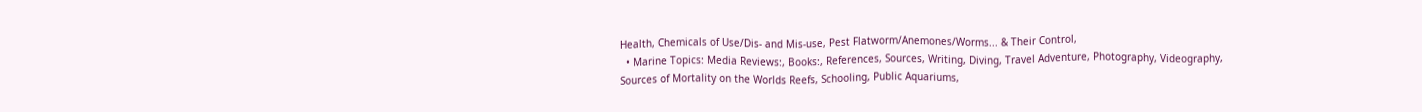Health, Chemicals of Use/Dis- and Mis-use, Pest Flatworm/Anemones/Worms... & Their Control,
  • Marine Topics: Media Reviews:, Books:, References, Sources, Writing, Diving, Travel Adventure, Photography, Videography, Sources of Mortality on the Worlds Reefs, Schooling, Public Aquariums,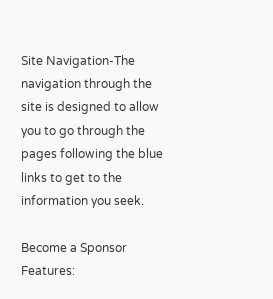Site Navigation-The navigation through the site is designed to allow you to go through the pages following the blue links to get to the information you seek.

Become a Sponsor Features: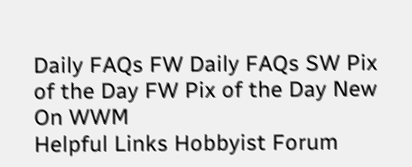Daily FAQs FW Daily FAQs SW Pix of the Day FW Pix of the Day New On WWM
Helpful Links Hobbyist Forum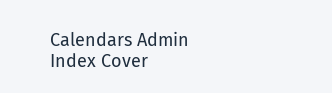Calendars Admin Index Cover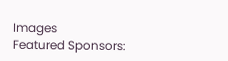Images
Featured Sponsors: